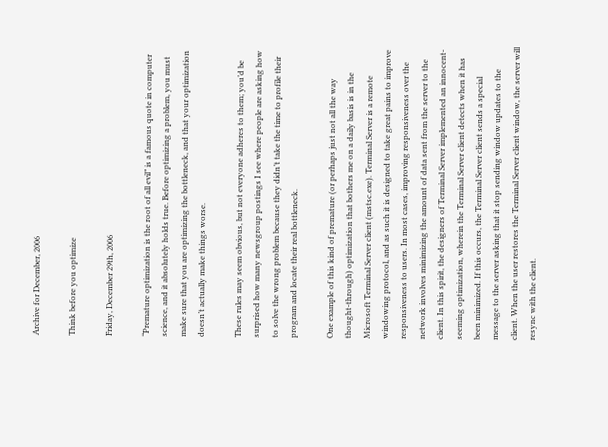Archive for December, 2006

Think before you optimize

Friday, December 29th, 2006

“Premature optimization is the root of all evil” is a famous quote in computer science, and it absolutely holds true. Before optimizing a problem, you must make sure that you are optimizing the bottleneck, and that your optimization doesn’t actually make things worse.

These rules may seem obvious, but not everyone adheres to them; you’d be surprised how many newsgroup postings I see where people are asking how to solve the wrong problem because they didn’t take the time to profile their program and locate their real bottleneck.

One example of this kind of premature (or perhaps just not all the way thought-through) optimization that bothers me on a daily basis is in the Microsoft Terminal Server client (mstsc.exe). Terminal Server is a remote windowing protocol, and as such it is designed to take great pains to improve responsiveness to users. In most cases, improving responsiveness over the network involves minimizing the amount of data sent from the server to the client. In this spirit, the designers of Terminal Server implemented an innocent-seeming optimization, wherein the Terminal Server client detects when it has been minimized. If this occurs, the Terminal Server client sends a special message to the server asking that it stop sending window updates to the client. When the user restores the Terminal Server client window, the server will resync with the client.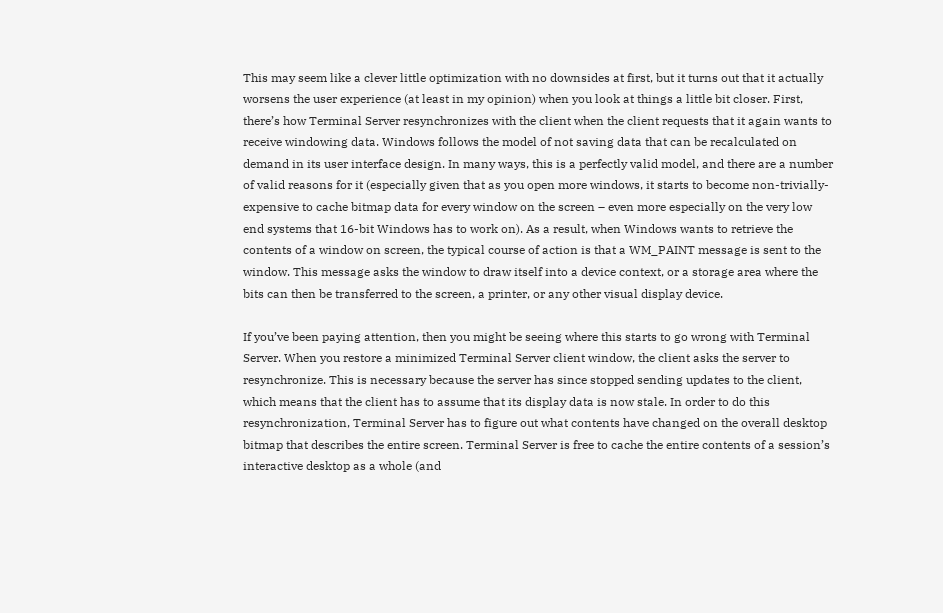This may seem like a clever little optimization with no downsides at first, but it turns out that it actually worsens the user experience (at least in my opinion) when you look at things a little bit closer. First, there’s how Terminal Server resynchronizes with the client when the client requests that it again wants to receive windowing data. Windows follows the model of not saving data that can be recalculated on demand in its user interface design. In many ways, this is a perfectly valid model, and there are a number of valid reasons for it (especially given that as you open more windows, it starts to become non-trivially-expensive to cache bitmap data for every window on the screen – even more especially on the very low end systems that 16-bit Windows has to work on). As a result, when Windows wants to retrieve the contents of a window on screen, the typical course of action is that a WM_PAINT message is sent to the window. This message asks the window to draw itself into a device context, or a storage area where the bits can then be transferred to the screen, a printer, or any other visual display device.

If you’ve been paying attention, then you might be seeing where this starts to go wrong with Terminal Server. When you restore a minimized Terminal Server client window, the client asks the server to resynchronize. This is necessary because the server has since stopped sending updates to the client, which means that the client has to assume that its display data is now stale. In order to do this resynchronization, Terminal Server has to figure out what contents have changed on the overall desktop bitmap that describes the entire screen. Terminal Server is free to cache the entire contents of a session’s interactive desktop as a whole (and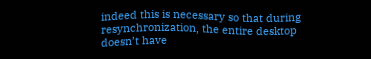indeed this is necessary so that during resynchronization, the entire desktop doesn’t have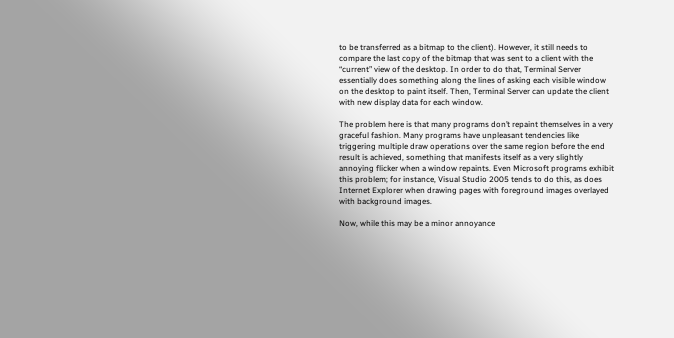to be transferred as a bitmap to the client). However, it still needs to compare the last copy of the bitmap that was sent to a client with the “current” view of the desktop. In order to do that, Terminal Server essentially does something along the lines of asking each visible window on the desktop to paint itself. Then, Terminal Server can update the client with new display data for each window.

The problem here is that many programs don’t repaint themselves in a very graceful fashion. Many programs have unpleasant tendencies like triggering multiple draw operations over the same region before the end result is achieved, something that manifests itself as a very slightly annoying flicker when a window repaints. Even Microsoft programs exhibit this problem; for instance, Visual Studio 2005 tends to do this, as does Internet Explorer when drawing pages with foreground images overlayed with background images.

Now, while this may be a minor annoyance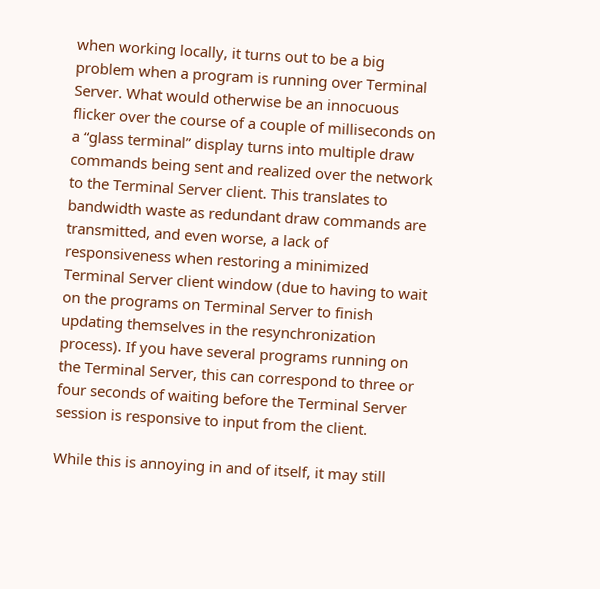when working locally, it turns out to be a big problem when a program is running over Terminal Server. What would otherwise be an innocuous flicker over the course of a couple of milliseconds on a “glass terminal” display turns into multiple draw commands being sent and realized over the network to the Terminal Server client. This translates to bandwidth waste as redundant draw commands are transmitted, and even worse, a lack of responsiveness when restoring a minimized Terminal Server client window (due to having to wait on the programs on Terminal Server to finish updating themselves in the resynchronization process). If you have several programs running on the Terminal Server, this can correspond to three or four seconds of waiting before the Terminal Server session is responsive to input from the client.

While this is annoying in and of itself, it may still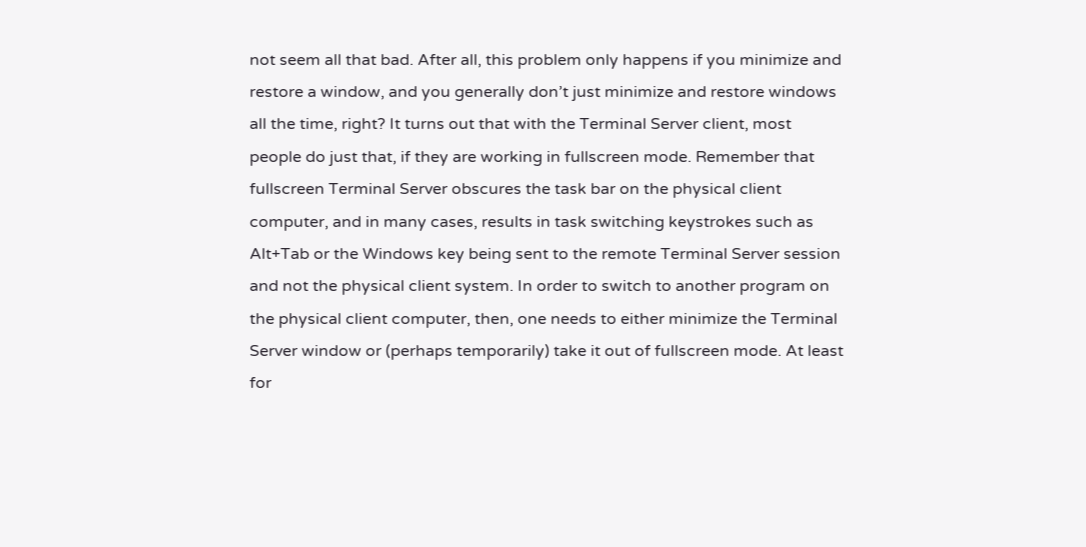not seem all that bad. After all, this problem only happens if you minimize and restore a window, and you generally don’t just minimize and restore windows all the time, right? It turns out that with the Terminal Server client, most people do just that, if they are working in fullscreen mode. Remember that fullscreen Terminal Server obscures the task bar on the physical client computer, and in many cases, results in task switching keystrokes such as Alt+Tab or the Windows key being sent to the remote Terminal Server session and not the physical client system. In order to switch to another program on the physical client computer, then, one needs to either minimize the Terminal Server window or (perhaps temporarily) take it out of fullscreen mode. At least for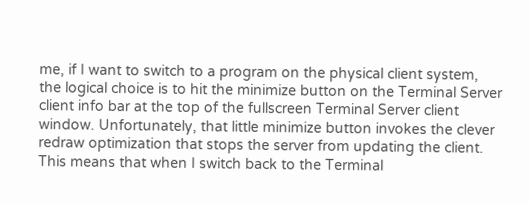me, if I want to switch to a program on the physical client system, the logical choice is to hit the minimize button on the Terminal Server client info bar at the top of the fullscreen Terminal Server client window. Unfortunately, that little minimize button invokes the clever redraw optimization that stops the server from updating the client. This means that when I switch back to the Terminal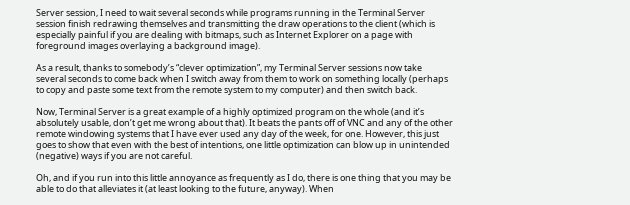Server session, I need to wait several seconds while programs running in the Terminal Server session finish redrawing themselves and transmitting the draw operations to the client (which is especially painful if you are dealing with bitmaps, such as Internet Explorer on a page with foreground images overlaying a background image).

As a result, thanks to somebody’s “clever optimization”, my Terminal Server sessions now take several seconds to come back when I switch away from them to work on something locally (perhaps to copy and paste some text from the remote system to my computer) and then switch back.

Now, Terminal Server is a great example of a highly optimized program on the whole (and it’s absolutely usable, don’t get me wrong about that). It beats the pants off of VNC and any of the other remote windowing systems that I have ever used any day of the week, for one. However, this just goes to show that even with the best of intentions, one little optimization can blow up in unintended (negative) ways if you are not careful.

Oh, and if you run into this little annoyance as frequently as I do, there is one thing that you may be able to do that alleviates it (at least looking to the future, anyway). When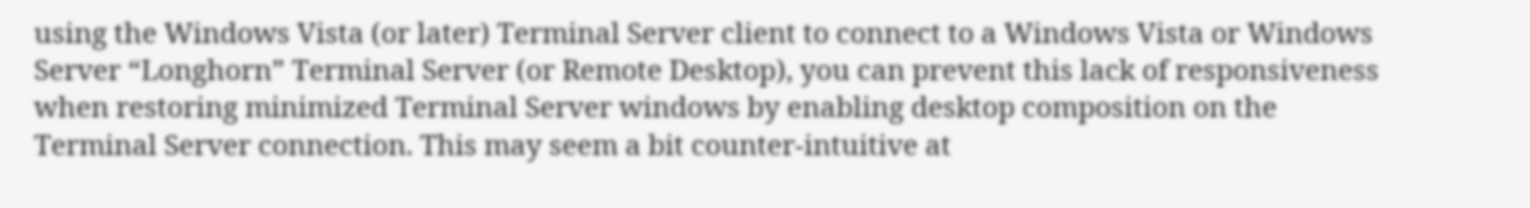using the Windows Vista (or later) Terminal Server client to connect to a Windows Vista or Windows Server “Longhorn” Terminal Server (or Remote Desktop), you can prevent this lack of responsiveness when restoring minimized Terminal Server windows by enabling desktop composition on the Terminal Server connection. This may seem a bit counter-intuitive at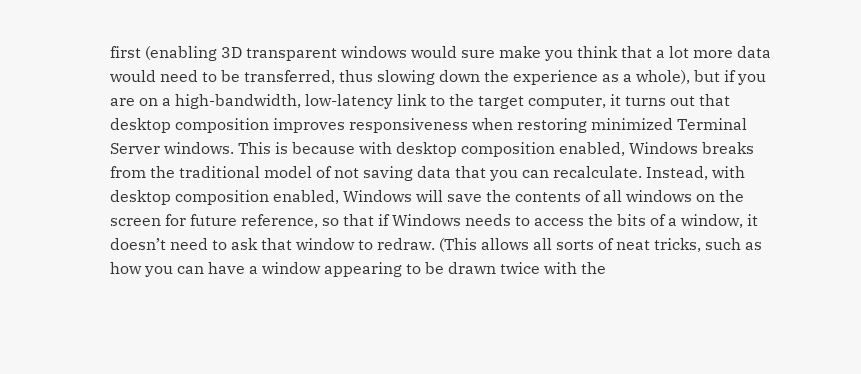first (enabling 3D transparent windows would sure make you think that a lot more data would need to be transferred, thus slowing down the experience as a whole), but if you are on a high-bandwidth, low-latency link to the target computer, it turns out that desktop composition improves responsiveness when restoring minimized Terminal Server windows. This is because with desktop composition enabled, Windows breaks from the traditional model of not saving data that you can recalculate. Instead, with desktop composition enabled, Windows will save the contents of all windows on the screen for future reference, so that if Windows needs to access the bits of a window, it doesn’t need to ask that window to redraw. (This allows all sorts of neat tricks, such as how you can have a window appearing to be drawn twice with the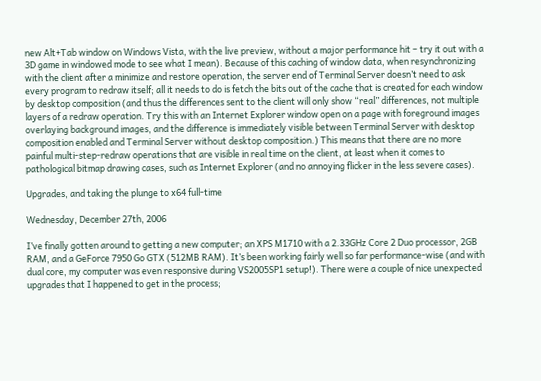new Alt+Tab window on Windows Vista, with the live preview, without a major performance hit – try it out with a 3D game in windowed mode to see what I mean). Because of this caching of window data, when resynchronizing with the client after a minimize and restore operation, the server end of Terminal Server doesn’t need to ask every program to redraw itself; all it needs to do is fetch the bits out of the cache that is created for each window by desktop composition (and thus the differences sent to the client will only show “real” differences, not multiple layers of a redraw operation. Try this with an Internet Explorer window open on a page with foreground images overlaying background images, and the difference is immediately visible between Terminal Server with desktop composition enabled and Terminal Server without desktop composition.) This means that there are no more painful multi-step-redraw operations that are visible in real time on the client, at least when it comes to pathological bitmap drawing cases, such as Internet Explorer (and no annoying flicker in the less severe cases).

Upgrades, and taking the plunge to x64 full-time

Wednesday, December 27th, 2006

I’ve finally gotten around to getting a new computer; an XPS M1710 with a 2.33GHz Core 2 Duo processor, 2GB RAM, and a GeForce 7950 Go GTX (512MB RAM). It’s been working fairly well so far performance-wise (and with dual core, my computer was even responsive during VS2005SP1 setup!). There were a couple of nice unexpected upgrades that I happened to get in the process;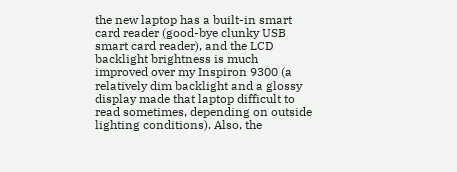the new laptop has a built-in smart card reader (good-bye clunky USB smart card reader), and the LCD backlight brightness is much improved over my Inspiron 9300 (a relatively dim backlight and a glossy display made that laptop difficult to read sometimes, depending on outside lighting conditions). Also, the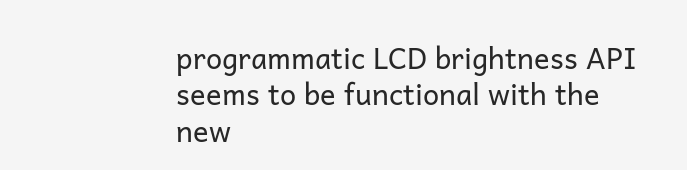programmatic LCD brightness API seems to be functional with the new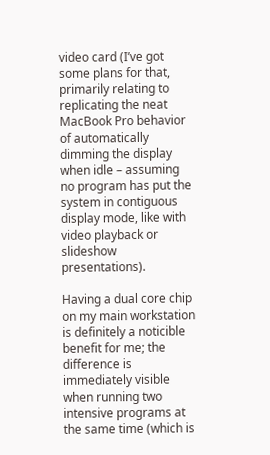video card (I’ve got some plans for that, primarily relating to replicating the neat MacBook Pro behavior of automatically dimming the display when idle – assuming no program has put the system in contiguous display mode, like with video playback or slideshow presentations).

Having a dual core chip on my main workstation is definitely a noticible benefit for me; the difference is immediately visible when running two intensive programs at the same time (which is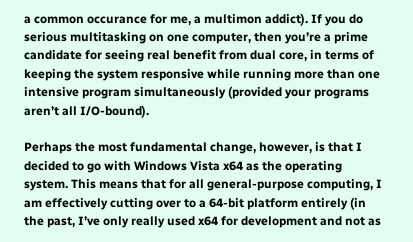a common occurance for me, a multimon addict). If you do serious multitasking on one computer, then you’re a prime candidate for seeing real benefit from dual core, in terms of keeping the system responsive while running more than one intensive program simultaneously (provided your programs aren’t all I/O-bound).

Perhaps the most fundamental change, however, is that I decided to go with Windows Vista x64 as the operating system. This means that for all general-purpose computing, I am effectively cutting over to a 64-bit platform entirely (in the past, I’ve only really used x64 for development and not as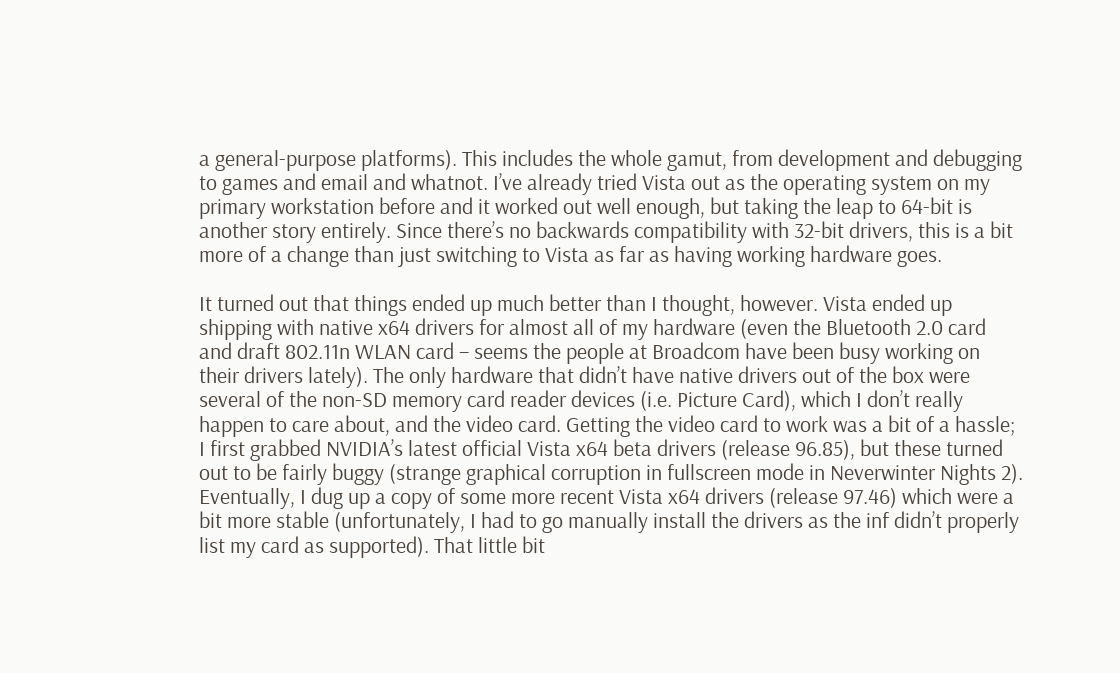a general-purpose platforms). This includes the whole gamut, from development and debugging to games and email and whatnot. I’ve already tried Vista out as the operating system on my primary workstation before and it worked out well enough, but taking the leap to 64-bit is another story entirely. Since there’s no backwards compatibility with 32-bit drivers, this is a bit more of a change than just switching to Vista as far as having working hardware goes.

It turned out that things ended up much better than I thought, however. Vista ended up shipping with native x64 drivers for almost all of my hardware (even the Bluetooth 2.0 card and draft 802.11n WLAN card – seems the people at Broadcom have been busy working on their drivers lately). The only hardware that didn’t have native drivers out of the box were several of the non-SD memory card reader devices (i.e. Picture Card), which I don’t really happen to care about, and the video card. Getting the video card to work was a bit of a hassle; I first grabbed NVIDIA’s latest official Vista x64 beta drivers (release 96.85), but these turned out to be fairly buggy (strange graphical corruption in fullscreen mode in Neverwinter Nights 2). Eventually, I dug up a copy of some more recent Vista x64 drivers (release 97.46) which were a bit more stable (unfortunately, I had to go manually install the drivers as the inf didn’t properly list my card as supported). That little bit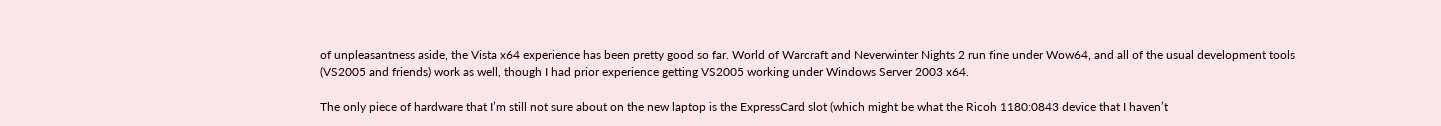of unpleasantness aside, the Vista x64 experience has been pretty good so far. World of Warcraft and Neverwinter Nights 2 run fine under Wow64, and all of the usual development tools (VS2005 and friends) work as well, though I had prior experience getting VS2005 working under Windows Server 2003 x64.

The only piece of hardware that I’m still not sure about on the new laptop is the ExpressCard slot (which might be what the Ricoh 1180:0843 device that I haven’t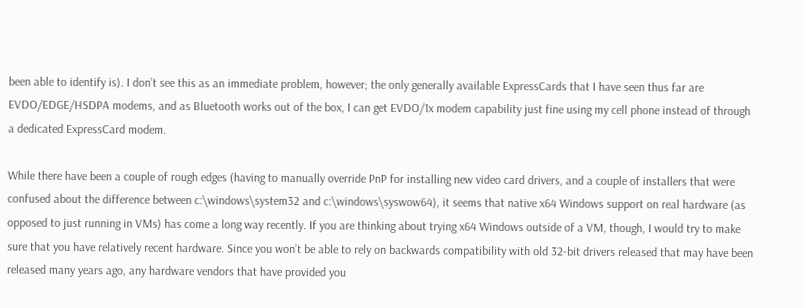been able to identify is). I don’t see this as an immediate problem, however; the only generally available ExpressCards that I have seen thus far are EVDO/EDGE/HSDPA modems, and as Bluetooth works out of the box, I can get EVDO/1x modem capability just fine using my cell phone instead of through a dedicated ExpressCard modem.

While there have been a couple of rough edges (having to manually override PnP for installing new video card drivers, and a couple of installers that were confused about the difference between c:\windows\system32 and c:\windows\syswow64), it seems that native x64 Windows support on real hardware (as opposed to just running in VMs) has come a long way recently. If you are thinking about trying x64 Windows outside of a VM, though, I would try to make sure that you have relatively recent hardware. Since you won’t be able to rely on backwards compatibility with old 32-bit drivers released that may have been released many years ago, any hardware vendors that have provided you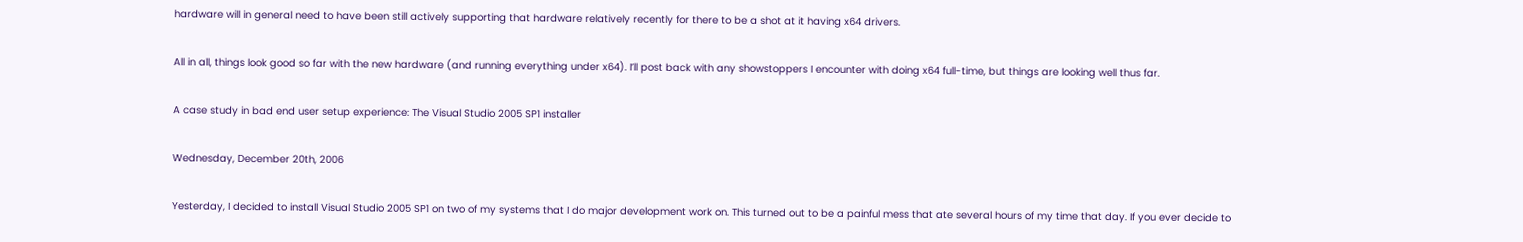hardware will in general need to have been still actively supporting that hardware relatively recently for there to be a shot at it having x64 drivers.

All in all, things look good so far with the new hardware (and running everything under x64). I’ll post back with any showstoppers I encounter with doing x64 full-time, but things are looking well thus far.

A case study in bad end user setup experience: The Visual Studio 2005 SP1 installer

Wednesday, December 20th, 2006

Yesterday, I decided to install Visual Studio 2005 SP1 on two of my systems that I do major development work on. This turned out to be a painful mess that ate several hours of my time that day. If you ever decide to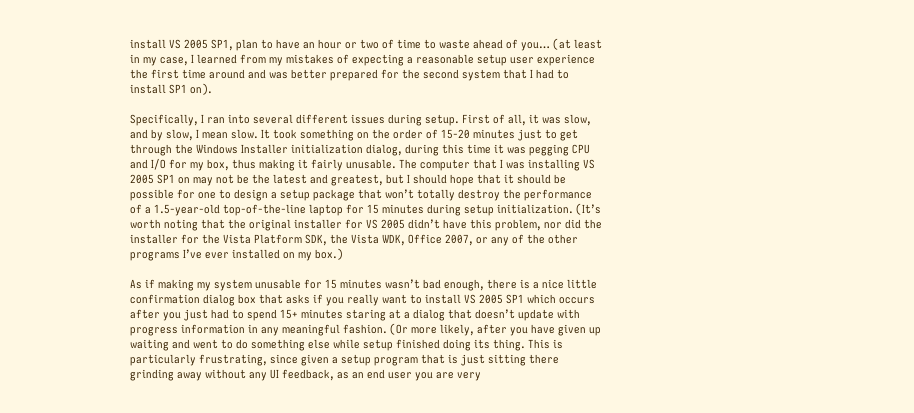install VS 2005 SP1, plan to have an hour or two of time to waste ahead of you… (at least in my case, I learned from my mistakes of expecting a reasonable setup user experience the first time around and was better prepared for the second system that I had to install SP1 on).

Specifically, I ran into several different issues during setup. First of all, it was slow, and by slow, I mean slow. It took something on the order of 15-20 minutes just to get through the Windows Installer initialization dialog, during this time it was pegging CPU and I/O for my box, thus making it fairly unusable. The computer that I was installing VS 2005 SP1 on may not be the latest and greatest, but I should hope that it should be possible for one to design a setup package that won’t totally destroy the performance of a 1.5-year-old top-of-the-line laptop for 15 minutes during setup initialization. (It’s worth noting that the original installer for VS 2005 didn’t have this problem, nor did the installer for the Vista Platform SDK, the Vista WDK, Office 2007, or any of the other programs I’ve ever installed on my box.)

As if making my system unusable for 15 minutes wasn’t bad enough, there is a nice little confirmation dialog box that asks if you really want to install VS 2005 SP1 which occurs after you just had to spend 15+ minutes staring at a dialog that doesn’t update with progress information in any meaningful fashion. (Or more likely, after you have given up waiting and went to do something else while setup finished doing its thing. This is particularly frustrating, since given a setup program that is just sitting there grinding away without any UI feedback, as an end user you are very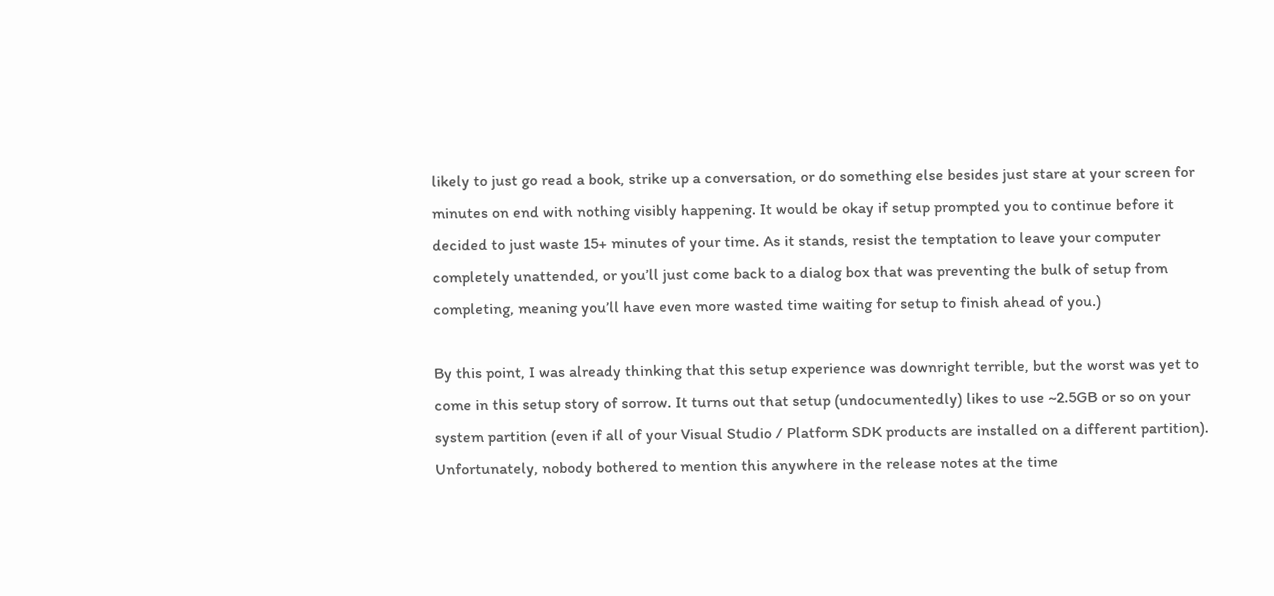likely to just go read a book, strike up a conversation, or do something else besides just stare at your screen for minutes on end with nothing visibly happening. It would be okay if setup prompted you to continue before it decided to just waste 15+ minutes of your time. As it stands, resist the temptation to leave your computer completely unattended, or you’ll just come back to a dialog box that was preventing the bulk of setup from completing, meaning you’ll have even more wasted time waiting for setup to finish ahead of you.)

By this point, I was already thinking that this setup experience was downright terrible, but the worst was yet to come in this setup story of sorrow. It turns out that setup (undocumentedly) likes to use ~2.5GB or so on your system partition (even if all of your Visual Studio / Platform SDK products are installed on a different partition). Unfortunately, nobody bothered to mention this anywhere in the release notes at the time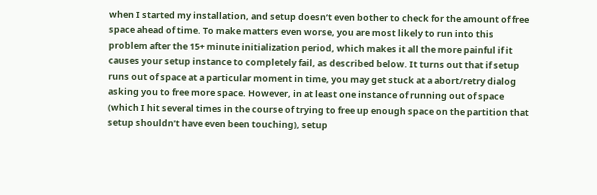when I started my installation, and setup doesn’t even bother to check for the amount of free space ahead of time. To make matters even worse, you are most likely to run into this problem after the 15+ minute initialization period, which makes it all the more painful if it causes your setup instance to completely fail, as described below. It turns out that if setup runs out of space at a particular moment in time, you may get stuck at a abort/retry dialog asking you to free more space. However, in at least one instance of running out of space (which I hit several times in the course of trying to free up enough space on the partition that setup shouldn’t have even been touching), setup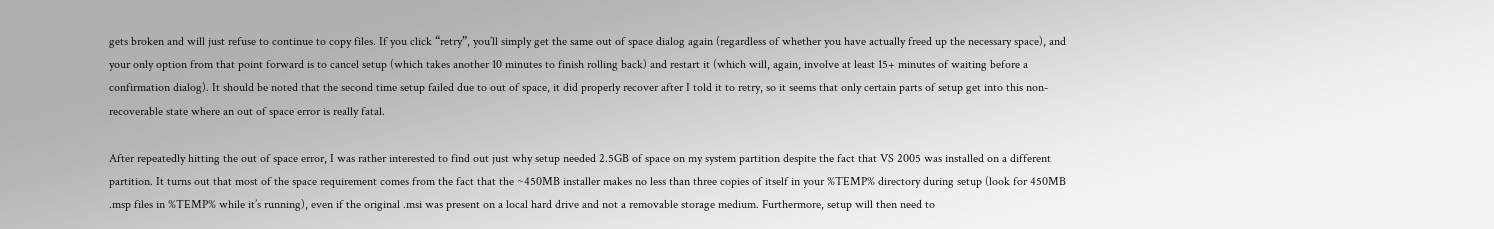gets broken and will just refuse to continue to copy files. If you click “retry”, you’ll simply get the same out of space dialog again (regardless of whether you have actually freed up the necessary space), and your only option from that point forward is to cancel setup (which takes another 10 minutes to finish rolling back) and restart it (which will, again, involve at least 15+ minutes of waiting before a confirmation dialog). It should be noted that the second time setup failed due to out of space, it did properly recover after I told it to retry, so it seems that only certain parts of setup get into this non-recoverable state where an out of space error is really fatal.

After repeatedly hitting the out of space error, I was rather interested to find out just why setup needed 2.5GB of space on my system partition despite the fact that VS 2005 was installed on a different partition. It turns out that most of the space requirement comes from the fact that the ~450MB installer makes no less than three copies of itself in your %TEMP% directory during setup (look for 450MB .msp files in %TEMP% while it’s running), even if the original .msi was present on a local hard drive and not a removable storage medium. Furthermore, setup will then need to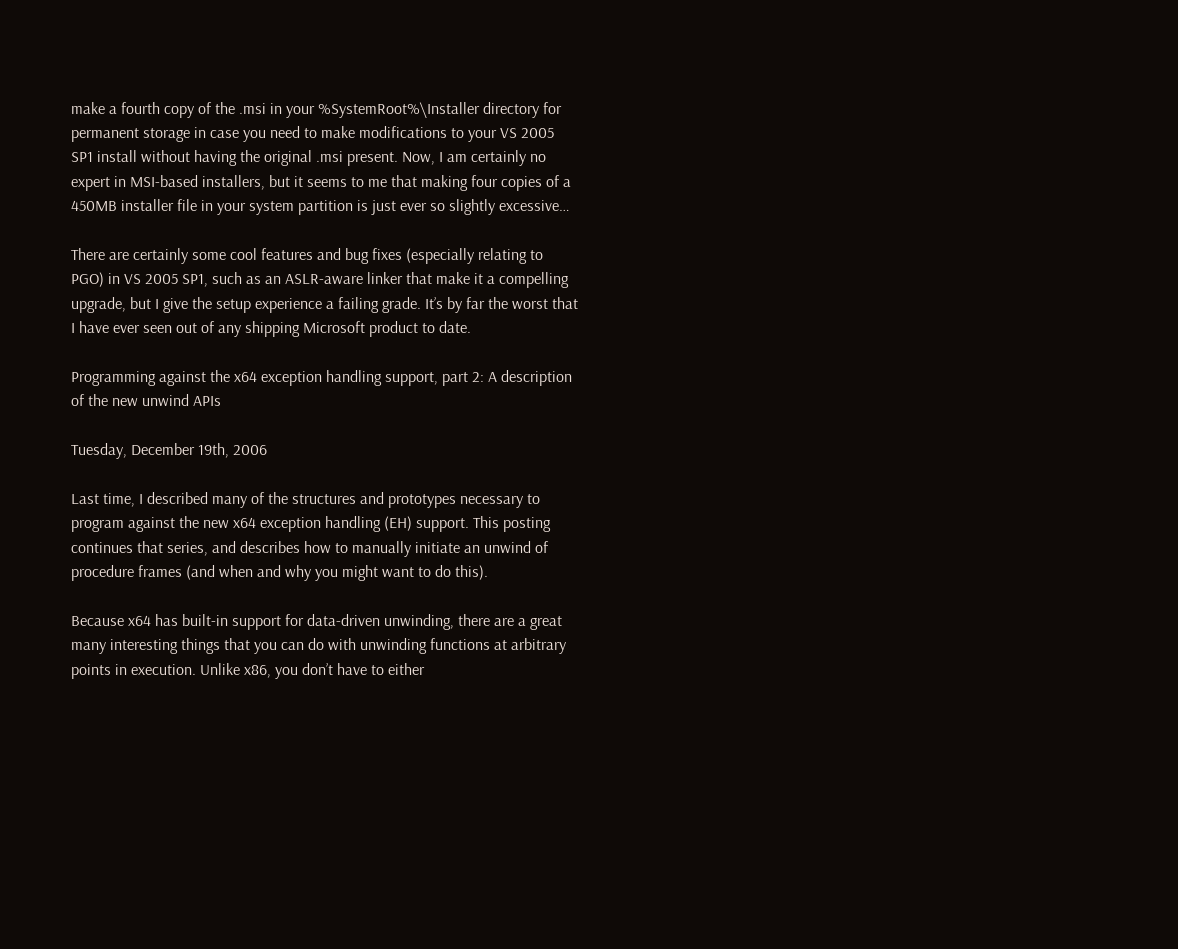make a fourth copy of the .msi in your %SystemRoot%\Installer directory for permanent storage in case you need to make modifications to your VS 2005 SP1 install without having the original .msi present. Now, I am certainly no expert in MSI-based installers, but it seems to me that making four copies of a 450MB installer file in your system partition is just ever so slightly excessive…

There are certainly some cool features and bug fixes (especially relating to PGO) in VS 2005 SP1, such as an ASLR-aware linker that make it a compelling upgrade, but I give the setup experience a failing grade. It’s by far the worst that I have ever seen out of any shipping Microsoft product to date.

Programming against the x64 exception handling support, part 2: A description of the new unwind APIs

Tuesday, December 19th, 2006

Last time, I described many of the structures and prototypes necessary to program against the new x64 exception handling (EH) support. This posting continues that series, and describes how to manually initiate an unwind of procedure frames (and when and why you might want to do this).

Because x64 has built-in support for data-driven unwinding, there are a great many interesting things that you can do with unwinding functions at arbitrary points in execution. Unlike x86, you don’t have to either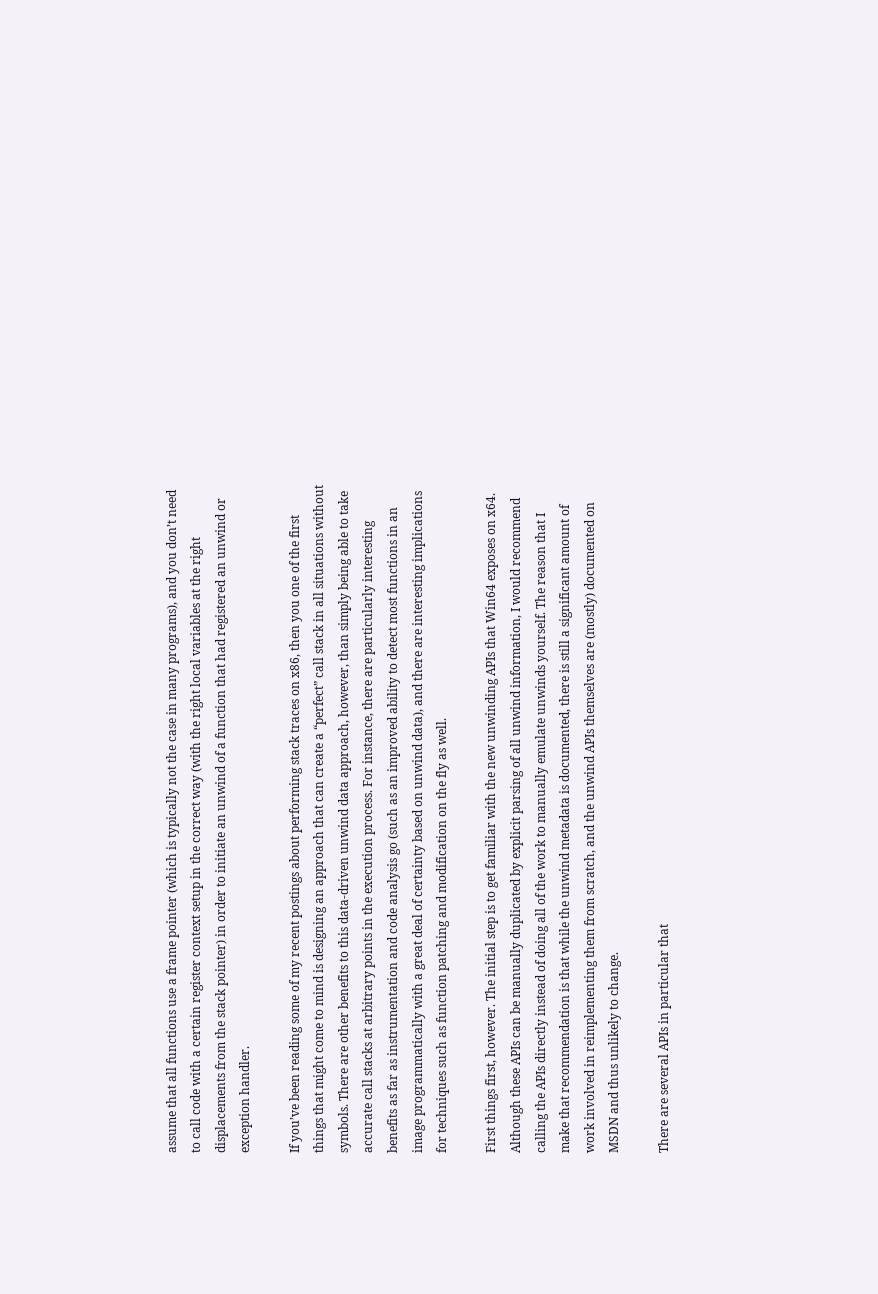assume that all functions use a frame pointer (which is typically not the case in many programs), and you don’t need to call code with a certain register context setup in the correct way (with the right local variables at the right displacements from the stack pointer) in order to initiate an unwind of a function that had registered an unwind or exception handler.

If you’ve been reading some of my recent postings about performing stack traces on x86, then you one of the first things that might come to mind is designing an approach that can create a “perfect” call stack in all situations without symbols. There are other benefits to this data-driven unwind data approach, however, than simply being able to take accurate call stacks at arbitrary points in the execution process. For instance, there are particularly interesting benefits as far as instrumentation and code analysis go (such as an improved ability to detect most functions in an image programmatically with a great deal of certainty based on unwind data), and there are interesting implications for techniques such as function patching and modification on the fly as well.

First things first, however. The initial step is to get familiar with the new unwinding APIs that Win64 exposes on x64. Although these APIs can be manually duplicated by explicit parsing of all unwind information, I would recommend calling the APIs directly instead of doing all of the work to manually emulate unwinds yourself. The reason that I make that recommendation is that while the unwind metadata is documented, there is still a significant amount of work involved in reimplementing them from scratch, and the unwind APIs themselves are (mostly) documented on MSDN and thus unlikely to change.

There are several APIs in particular that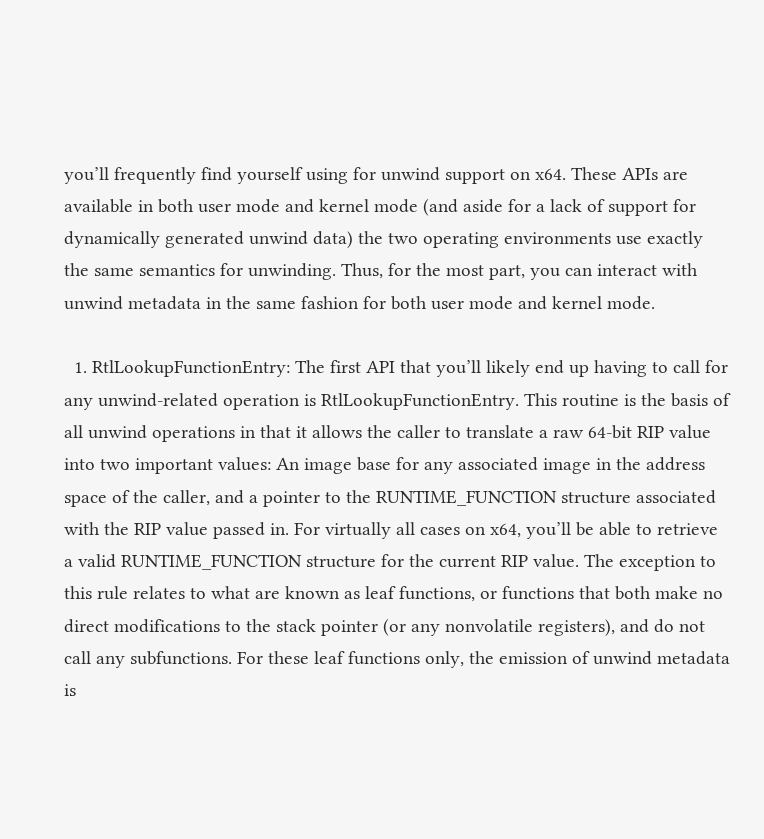you’ll frequently find yourself using for unwind support on x64. These APIs are available in both user mode and kernel mode (and aside for a lack of support for dynamically generated unwind data) the two operating environments use exactly the same semantics for unwinding. Thus, for the most part, you can interact with unwind metadata in the same fashion for both user mode and kernel mode.

  1. RtlLookupFunctionEntry: The first API that you’ll likely end up having to call for any unwind-related operation is RtlLookupFunctionEntry. This routine is the basis of all unwind operations in that it allows the caller to translate a raw 64-bit RIP value into two important values: An image base for any associated image in the address space of the caller, and a pointer to the RUNTIME_FUNCTION structure associated with the RIP value passed in. For virtually all cases on x64, you’ll be able to retrieve a valid RUNTIME_FUNCTION structure for the current RIP value. The exception to this rule relates to what are known as leaf functions, or functions that both make no direct modifications to the stack pointer (or any nonvolatile registers), and do not call any subfunctions. For these leaf functions only, the emission of unwind metadata is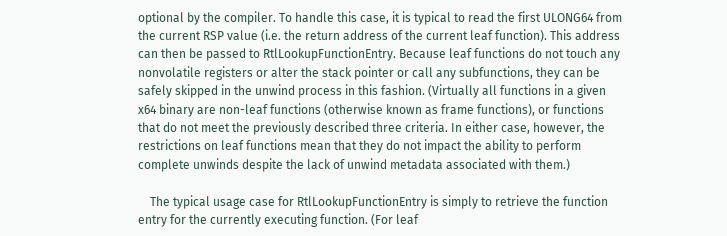optional by the compiler. To handle this case, it is typical to read the first ULONG64 from the current RSP value (i.e. the return address of the current leaf function). This address can then be passed to RtlLookupFunctionEntry. Because leaf functions do not touch any nonvolatile registers or alter the stack pointer or call any subfunctions, they can be safely skipped in the unwind process in this fashion. (Virtually all functions in a given x64 binary are non-leaf functions (otherwise known as frame functions), or functions that do not meet the previously described three criteria. In either case, however, the restrictions on leaf functions mean that they do not impact the ability to perform complete unwinds despite the lack of unwind metadata associated with them.)

    The typical usage case for RtlLookupFunctionEntry is simply to retrieve the function entry for the currently executing function. (For leaf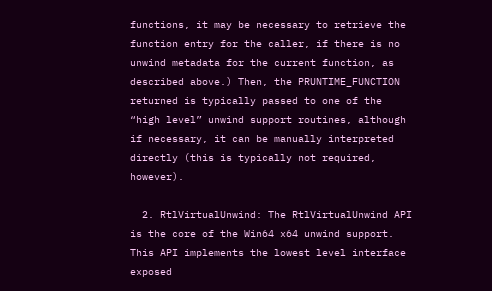functions, it may be necessary to retrieve the function entry for the caller, if there is no unwind metadata for the current function, as described above.) Then, the PRUNTIME_FUNCTION returned is typically passed to one of the “high level” unwind support routines, although if necessary, it can be manually interpreted directly (this is typically not required, however).

  2. RtlVirtualUnwind: The RtlVirtualUnwind API is the core of the Win64 x64 unwind support. This API implements the lowest level interface exposed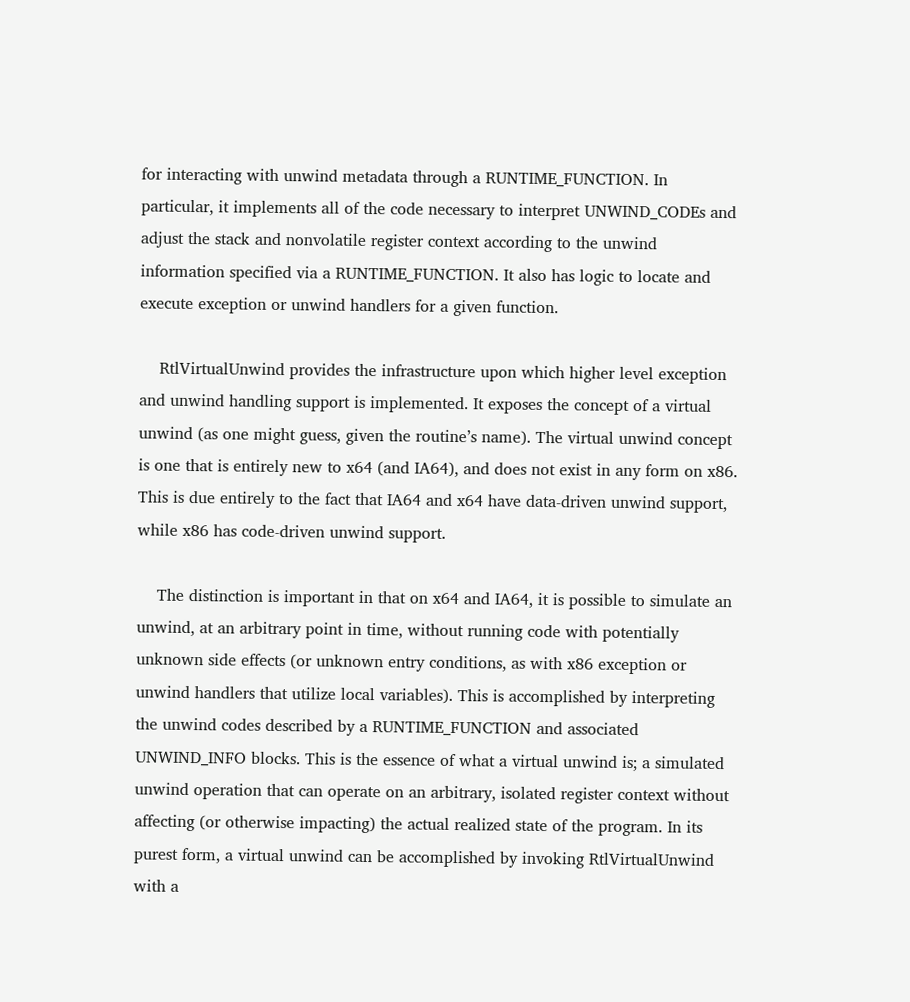for interacting with unwind metadata through a RUNTIME_FUNCTION. In particular, it implements all of the code necessary to interpret UNWIND_CODEs and adjust the stack and nonvolatile register context according to the unwind information specified via a RUNTIME_FUNCTION. It also has logic to locate and execute exception or unwind handlers for a given function.

    RtlVirtualUnwind provides the infrastructure upon which higher level exception and unwind handling support is implemented. It exposes the concept of a virtual unwind (as one might guess, given the routine’s name). The virtual unwind concept is one that is entirely new to x64 (and IA64), and does not exist in any form on x86. This is due entirely to the fact that IA64 and x64 have data-driven unwind support, while x86 has code-driven unwind support.

    The distinction is important in that on x64 and IA64, it is possible to simulate an unwind, at an arbitrary point in time, without running code with potentially unknown side effects (or unknown entry conditions, as with x86 exception or unwind handlers that utilize local variables). This is accomplished by interpreting the unwind codes described by a RUNTIME_FUNCTION and associated UNWIND_INFO blocks. This is the essence of what a virtual unwind is; a simulated unwind operation that can operate on an arbitrary, isolated register context without affecting (or otherwise impacting) the actual realized state of the program. In its purest form, a virtual unwind can be accomplished by invoking RtlVirtualUnwind with a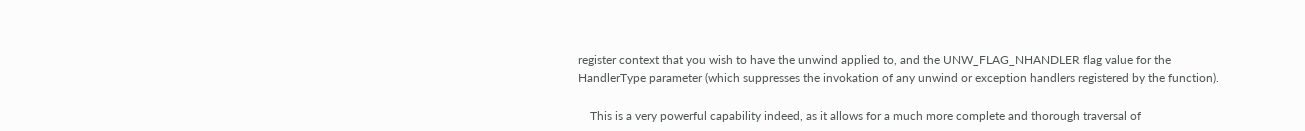register context that you wish to have the unwind applied to, and the UNW_FLAG_NHANDLER flag value for the HandlerType parameter (which suppresses the invokation of any unwind or exception handlers registered by the function).

    This is a very powerful capability indeed, as it allows for a much more complete and thorough traversal of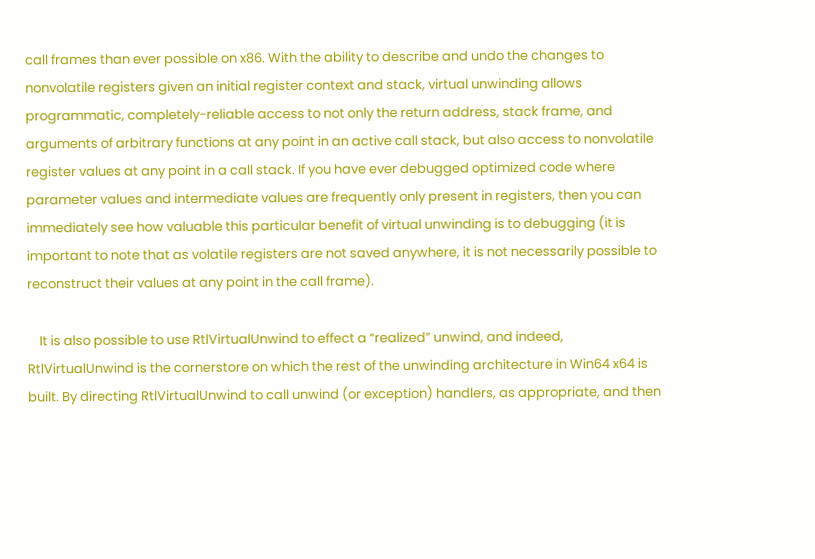call frames than ever possible on x86. With the ability to describe and undo the changes to nonvolatile registers given an initial register context and stack, virtual unwinding allows programmatic, completely-reliable access to not only the return address, stack frame, and arguments of arbitrary functions at any point in an active call stack, but also access to nonvolatile register values at any point in a call stack. If you have ever debugged optimized code where parameter values and intermediate values are frequently only present in registers, then you can immediately see how valuable this particular benefit of virtual unwinding is to debugging (it is important to note that as volatile registers are not saved anywhere, it is not necessarily possible to reconstruct their values at any point in the call frame).

    It is also possible to use RtlVirtualUnwind to effect a “realized” unwind, and indeed, RtlVirtualUnwind is the cornerstore on which the rest of the unwinding architecture in Win64 x64 is built. By directing RtlVirtualUnwind to call unwind (or exception) handlers, as appropriate, and then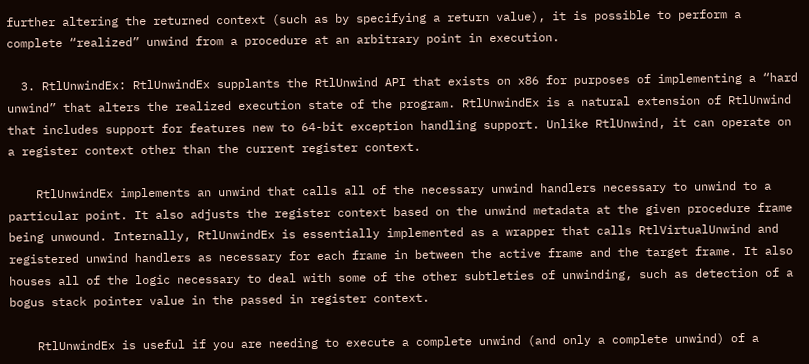further altering the returned context (such as by specifying a return value), it is possible to perform a complete “realized” unwind from a procedure at an arbitrary point in execution.

  3. RtlUnwindEx: RtlUnwindEx supplants the RtlUnwind API that exists on x86 for purposes of implementing a “hard unwind” that alters the realized execution state of the program. RtlUnwindEx is a natural extension of RtlUnwind that includes support for features new to 64-bit exception handling support. Unlike RtlUnwind, it can operate on a register context other than the current register context.

    RtlUnwindEx implements an unwind that calls all of the necessary unwind handlers necessary to unwind to a particular point. It also adjusts the register context based on the unwind metadata at the given procedure frame being unwound. Internally, RtlUnwindEx is essentially implemented as a wrapper that calls RtlVirtualUnwind and registered unwind handlers as necessary for each frame in between the active frame and the target frame. It also houses all of the logic necessary to deal with some of the other subtleties of unwinding, such as detection of a bogus stack pointer value in the passed in register context.

    RtlUnwindEx is useful if you are needing to execute a complete unwind (and only a complete unwind) of a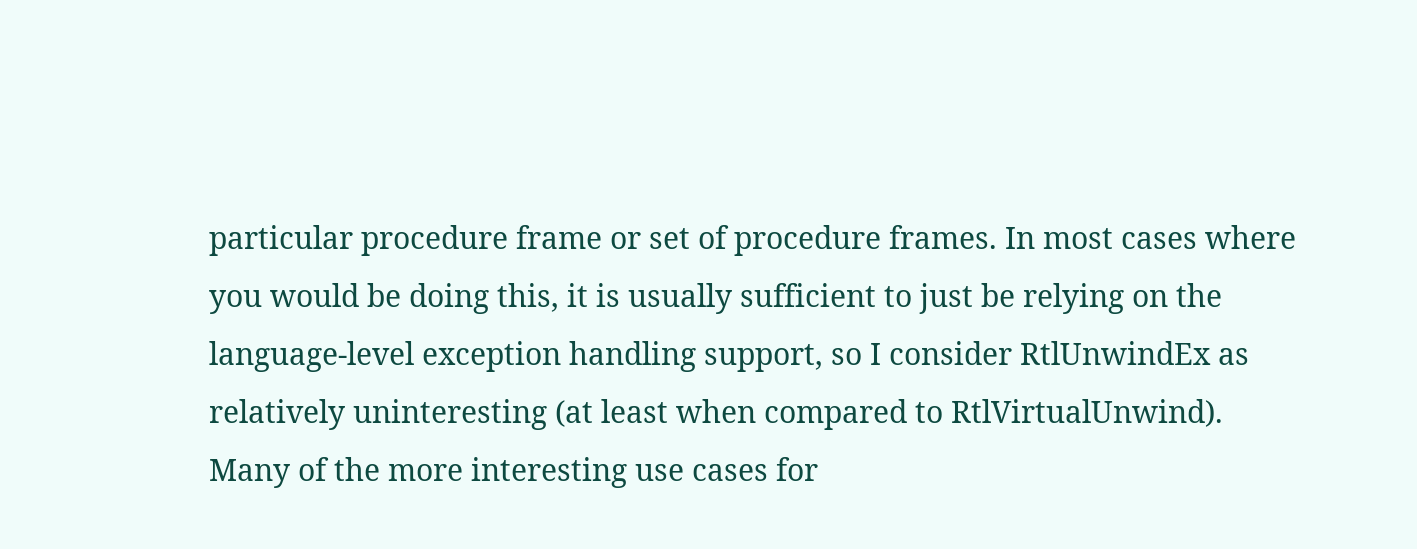particular procedure frame or set of procedure frames. In most cases where you would be doing this, it is usually sufficient to just be relying on the language-level exception handling support, so I consider RtlUnwindEx as relatively uninteresting (at least when compared to RtlVirtualUnwind). Many of the more interesting use cases for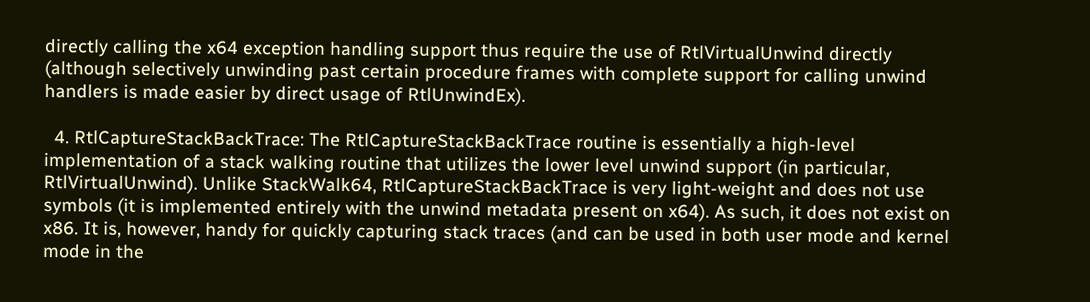directly calling the x64 exception handling support thus require the use of RtlVirtualUnwind directly (although selectively unwinding past certain procedure frames with complete support for calling unwind handlers is made easier by direct usage of RtlUnwindEx).

  4. RtlCaptureStackBackTrace: The RtlCaptureStackBackTrace routine is essentially a high-level implementation of a stack walking routine that utilizes the lower level unwind support (in particular, RtlVirtualUnwind). Unlike StackWalk64, RtlCaptureStackBackTrace is very light-weight and does not use symbols (it is implemented entirely with the unwind metadata present on x64). As such, it does not exist on x86. It is, however, handy for quickly capturing stack traces (and can be used in both user mode and kernel mode in the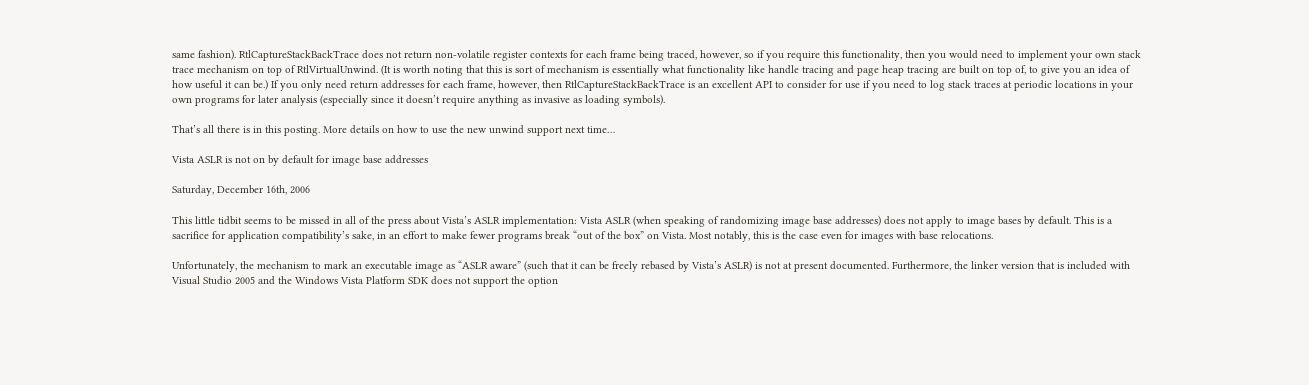same fashion). RtlCaptureStackBackTrace does not return non-volatile register contexts for each frame being traced, however, so if you require this functionality, then you would need to implement your own stack trace mechanism on top of RtlVirtualUnwind. (It is worth noting that this is sort of mechanism is essentially what functionality like handle tracing and page heap tracing are built on top of, to give you an idea of how useful it can be.) If you only need return addresses for each frame, however, then RtlCaptureStackBackTrace is an excellent API to consider for use if you need to log stack traces at periodic locations in your own programs for later analysis (especially since it doesn’t require anything as invasive as loading symbols).

That’s all there is in this posting. More details on how to use the new unwind support next time…

Vista ASLR is not on by default for image base addresses

Saturday, December 16th, 2006

This little tidbit seems to be missed in all of the press about Vista’s ASLR implementation: Vista ASLR (when speaking of randomizing image base addresses) does not apply to image bases by default. This is a sacrifice for application compatibility’s sake, in an effort to make fewer programs break “out of the box” on Vista. Most notably, this is the case even for images with base relocations.

Unfortunately, the mechanism to mark an executable image as “ASLR aware” (such that it can be freely rebased by Vista’s ASLR) is not at present documented. Furthermore, the linker version that is included with Visual Studio 2005 and the Windows Vista Platform SDK does not support the option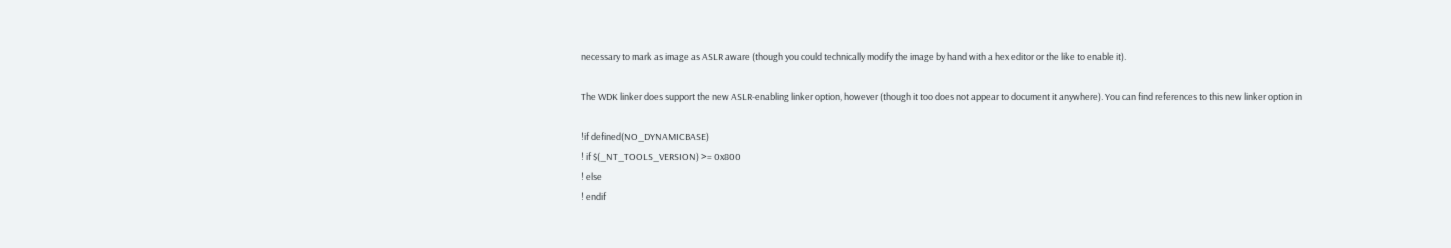necessary to mark as image as ASLR aware (though you could technically modify the image by hand with a hex editor or the like to enable it).

The WDK linker does support the new ASLR-enabling linker option, however (though it too does not appear to document it anywhere). You can find references to this new linker option in

!if defined(NO_DYNAMICBASE)
! if $(_NT_TOOLS_VERSION) >= 0x800
! else
! endif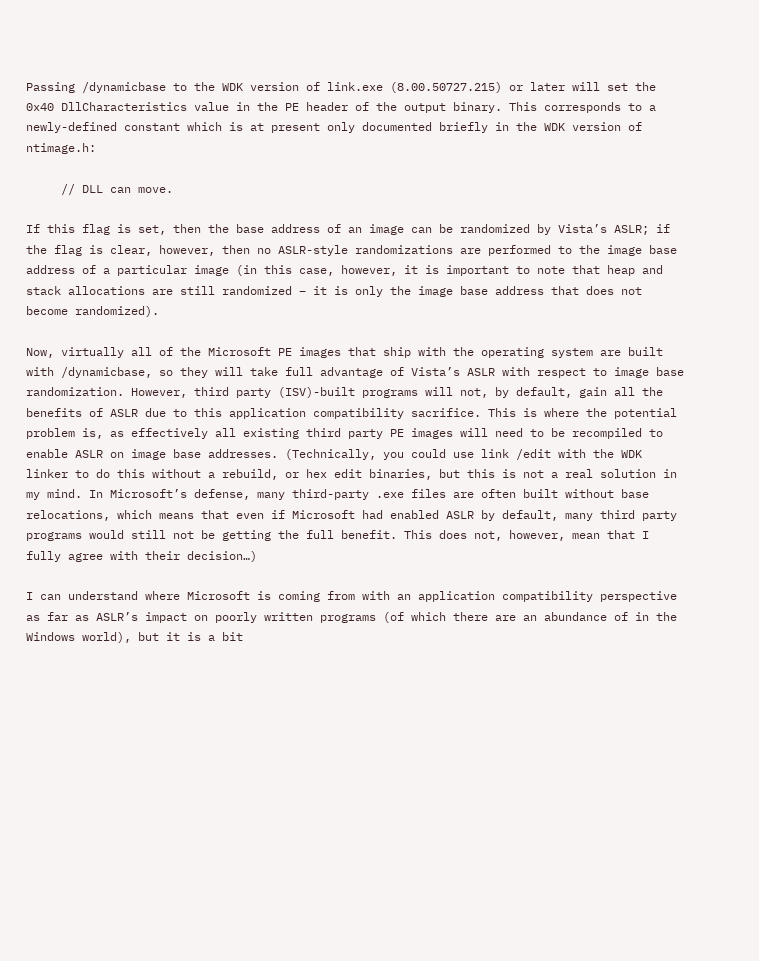Passing /dynamicbase to the WDK version of link.exe (8.00.50727.215) or later will set the 0x40 DllCharacteristics value in the PE header of the output binary. This corresponds to a newly-defined constant which is at present only documented briefly in the WDK version of ntimage.h:

     // DLL can move.

If this flag is set, then the base address of an image can be randomized by Vista’s ASLR; if the flag is clear, however, then no ASLR-style randomizations are performed to the image base address of a particular image (in this case, however, it is important to note that heap and stack allocations are still randomized – it is only the image base address that does not become randomized).

Now, virtually all of the Microsoft PE images that ship with the operating system are built with /dynamicbase, so they will take full advantage of Vista’s ASLR with respect to image base randomization. However, third party (ISV)-built programs will not, by default, gain all the benefits of ASLR due to this application compatibility sacrifice. This is where the potential problem is, as effectively all existing third party PE images will need to be recompiled to enable ASLR on image base addresses. (Technically, you could use link /edit with the WDK linker to do this without a rebuild, or hex edit binaries, but this is not a real solution in my mind. In Microsoft’s defense, many third-party .exe files are often built without base relocations, which means that even if Microsoft had enabled ASLR by default, many third party programs would still not be getting the full benefit. This does not, however, mean that I fully agree with their decision…)

I can understand where Microsoft is coming from with an application compatibility perspective as far as ASLR’s impact on poorly written programs (of which there are an abundance of in the Windows world), but it is a bit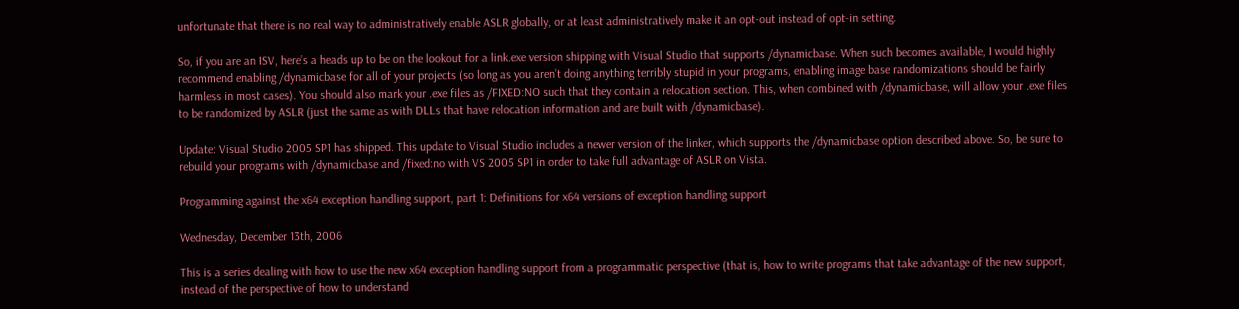unfortunate that there is no real way to administratively enable ASLR globally, or at least administratively make it an opt-out instead of opt-in setting.

So, if you are an ISV, here’s a heads up to be on the lookout for a link.exe version shipping with Visual Studio that supports /dynamicbase. When such becomes available, I would highly recommend enabling /dynamicbase for all of your projects (so long as you aren’t doing anything terribly stupid in your programs, enabling image base randomizations should be fairly harmless in most cases). You should also mark your .exe files as /FIXED:NO such that they contain a relocation section. This, when combined with /dynamicbase, will allow your .exe files to be randomized by ASLR (just the same as with DLLs that have relocation information and are built with /dynamicbase).

Update: Visual Studio 2005 SP1 has shipped. This update to Visual Studio includes a newer version of the linker, which supports the /dynamicbase option described above. So, be sure to rebuild your programs with /dynamicbase and /fixed:no with VS 2005 SP1 in order to take full advantage of ASLR on Vista.

Programming against the x64 exception handling support, part 1: Definitions for x64 versions of exception handling support

Wednesday, December 13th, 2006

This is a series dealing with how to use the new x64 exception handling support from a programmatic perspective (that is, how to write programs that take advantage of the new support, instead of the perspective of how to understand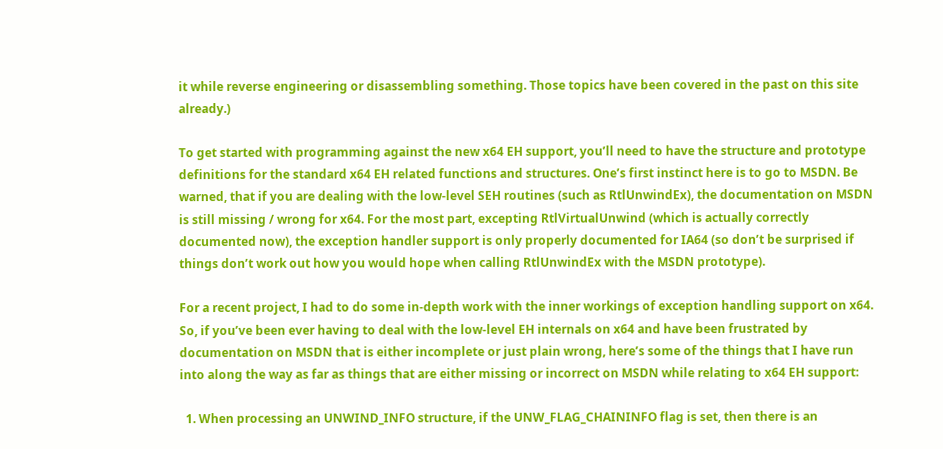it while reverse engineering or disassembling something. Those topics have been covered in the past on this site already.)

To get started with programming against the new x64 EH support, you’ll need to have the structure and prototype definitions for the standard x64 EH related functions and structures. One’s first instinct here is to go to MSDN. Be warned, that if you are dealing with the low-level SEH routines (such as RtlUnwindEx), the documentation on MSDN is still missing / wrong for x64. For the most part, excepting RtlVirtualUnwind (which is actually correctly documented now), the exception handler support is only properly documented for IA64 (so don’t be surprised if things don’t work out how you would hope when calling RtlUnwindEx with the MSDN prototype).

For a recent project, I had to do some in-depth work with the inner workings of exception handling support on x64. So, if you’ve been ever having to deal with the low-level EH internals on x64 and have been frustrated by documentation on MSDN that is either incomplete or just plain wrong, here’s some of the things that I have run into along the way as far as things that are either missing or incorrect on MSDN while relating to x64 EH support:

  1. When processing an UNWIND_INFO structure, if the UNW_FLAG_CHAININFO flag is set, then there is an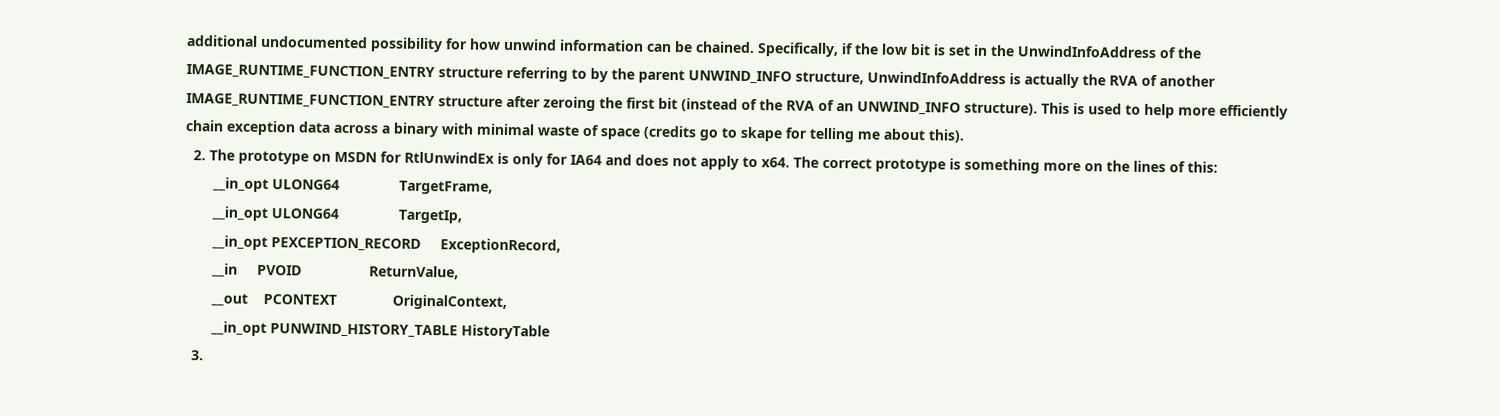additional undocumented possibility for how unwind information can be chained. Specifically, if the low bit is set in the UnwindInfoAddress of the IMAGE_RUNTIME_FUNCTION_ENTRY structure referring to by the parent UNWIND_INFO structure, UnwindInfoAddress is actually the RVA of another IMAGE_RUNTIME_FUNCTION_ENTRY structure after zeroing the first bit (instead of the RVA of an UNWIND_INFO structure). This is used to help more efficiently chain exception data across a binary with minimal waste of space (credits go to skape for telling me about this).
  2. The prototype on MSDN for RtlUnwindEx is only for IA64 and does not apply to x64. The correct prototype is something more on the lines of this:
       __in_opt ULONG64               TargetFrame,
       __in_opt ULONG64               TargetIp,
       __in_opt PEXCEPTION_RECORD     ExceptionRecord,
       __in     PVOID                 ReturnValue,
       __out    PCONTEXT              OriginalContext,
       __in_opt PUNWIND_HISTORY_TABLE HistoryTable
  3.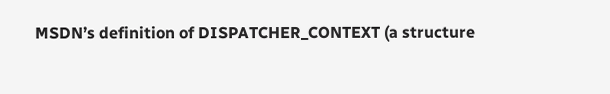MSDN’s definition of DISPATCHER_CONTEXT (a structure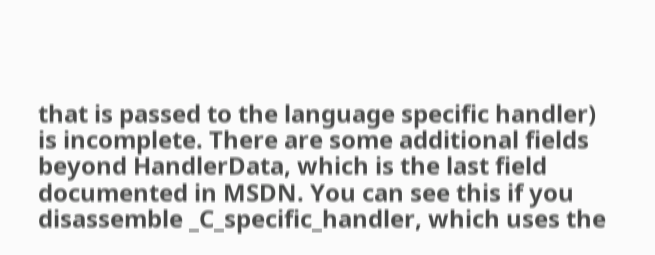that is passed to the language specific handler) is incomplete. There are some additional fields beyond HandlerData, which is the last field documented in MSDN. You can see this if you disassemble _C_specific_handler, which uses the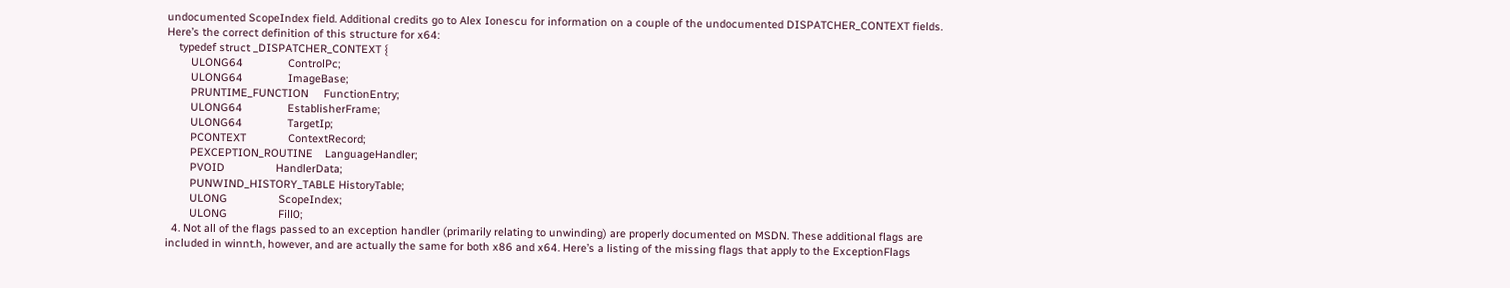undocumented ScopeIndex field. Additional credits go to Alex Ionescu for information on a couple of the undocumented DISPATCHER_CONTEXT fields. Here’s the correct definition of this structure for x64:
    typedef struct _DISPATCHER_CONTEXT {
        ULONG64               ControlPc;
        ULONG64               ImageBase;
        PRUNTIME_FUNCTION     FunctionEntry;
        ULONG64               EstablisherFrame;
        ULONG64               TargetIp;
        PCONTEXT              ContextRecord;
        PEXCEPTION_ROUTINE    LanguageHandler;
        PVOID                 HandlerData;
        PUNWIND_HISTORY_TABLE HistoryTable;
        ULONG                 ScopeIndex;
        ULONG                 Fill0;
  4. Not all of the flags passed to an exception handler (primarily relating to unwinding) are properly documented on MSDN. These additional flags are included in winnt.h, however, and are actually the same for both x86 and x64. Here’s a listing of the missing flags that apply to the ExceptionFlags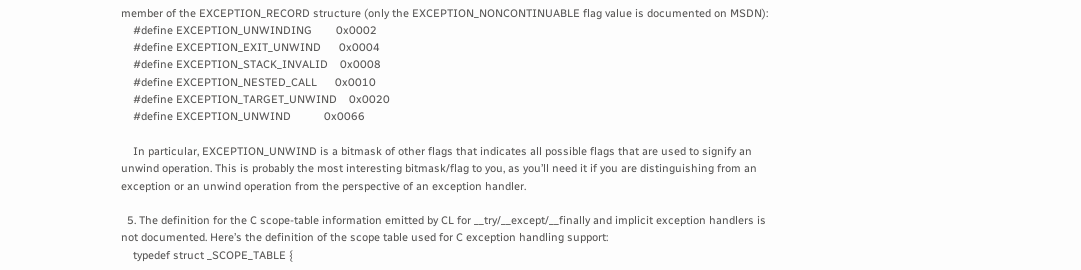member of the EXCEPTION_RECORD structure (only the EXCEPTION_NONCONTINUABLE flag value is documented on MSDN):
    #define EXCEPTION_UNWINDING        0x0002
    #define EXCEPTION_EXIT_UNWIND      0x0004
    #define EXCEPTION_STACK_INVALID    0x0008
    #define EXCEPTION_NESTED_CALL      0x0010
    #define EXCEPTION_TARGET_UNWIND    0x0020
    #define EXCEPTION_UNWIND           0x0066

    In particular, EXCEPTION_UNWIND is a bitmask of other flags that indicates all possible flags that are used to signify an unwind operation. This is probably the most interesting bitmask/flag to you, as you’ll need it if you are distinguishing from an exception or an unwind operation from the perspective of an exception handler.

  5. The definition for the C scope-table information emitted by CL for __try/__except/__finally and implicit exception handlers is not documented. Here’s the definition of the scope table used for C exception handling support:
    typedef struct _SCOPE_TABLE {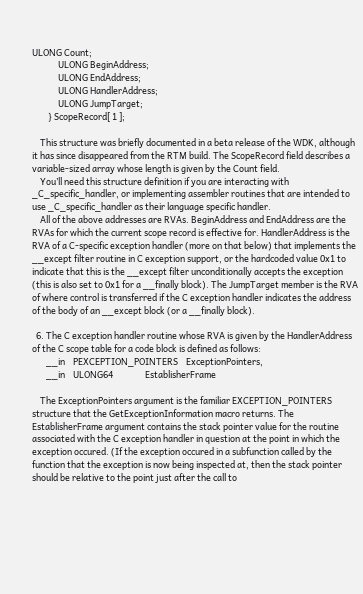ULONG Count;
             ULONG BeginAddress;
             ULONG EndAddress;
             ULONG HandlerAddress;
             ULONG JumpTarget;
        } ScopeRecord[ 1 ];

    This structure was briefly documented in a beta release of the WDK, although it has since disappeared from the RTM build. The ScopeRecord field describes a variable-sized array whose length is given by the Count field.
    You’ll need this structure definition if you are interacting with _C_specific_handler, or implementing assembler routines that are intended to use _C_specific_handler as their language specific handler.
    All of the above addresses are RVAs. BeginAddress and EndAddress are the RVAs for which the current scope record is effective for. HandlerAddress is the RVA of a C-specific exception handler (more on that below) that implements the __except filter routine in C exception support, or the hardcoded value 0x1 to indicate that this is the __except filter unconditionally accepts the exception (this is also set to 0x1 for a __finally block). The JumpTarget member is the RVA of where control is transferred if the C exception handler indicates the address of the body of an __except block (or a __finally block).

  6. The C exception handler routine whose RVA is given by the HandlerAddress of the C scope table for a code block is defined as follows:
       __in    PEXCEPTION_POINTERS    ExceptionPointers,
       __in    ULONG64                EstablisherFrame

    The ExceptionPointers argument is the familiar EXCEPTION_POINTERS structure that the GetExceptionInformation macro returns. The EstablisherFrame argument contains the stack pointer value for the routine associated with the C exception handler in question at the point in which the exception occured. (If the exception occured in a subfunction called by the function that the exception is now being inspected at, then the stack pointer should be relative to the point just after the call to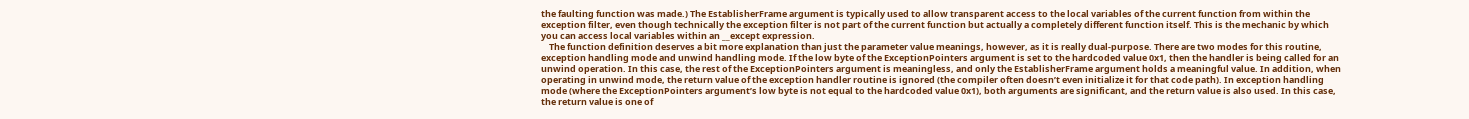the faulting function was made.) The EstablisherFrame argument is typically used to allow transparent access to the local variables of the current function from within the exception filter, even though technically the exception filter is not part of the current function but actually a completely different function itself. This is the mechanic by which you can access local variables within an __except expression.
    The function definition deserves a bit more explanation than just the parameter value meanings, however, as it is really dual-purpose. There are two modes for this routine, exception handling mode and unwind handling mode. If the low byte of the ExceptionPointers argument is set to the hardcoded value 0x1, then the handler is being called for an unwind operation. In this case, the rest of the ExceptionPointers argument is meaningless, and only the EstablisherFrame argument holds a meaningful value. In addition, when operating in unwind mode, the return value of the exception handler routine is ignored (the compiler often doesn’t even initialize it for that code path). In exception handling mode (where the ExceptionPointers argument’s low byte is not equal to the hardcoded value 0x1), both arguments are significant, and the return value is also used. In this case, the return value is one of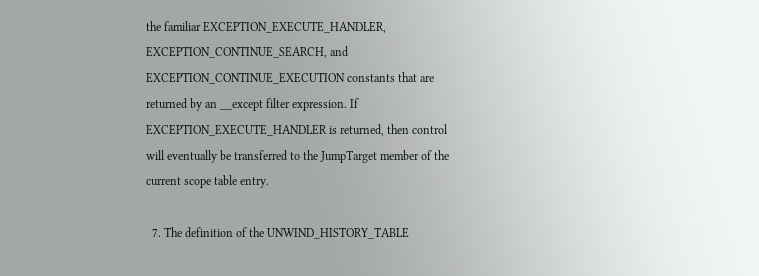the familiar EXCEPTION_EXECUTE_HANDLER, EXCEPTION_CONTINUE_SEARCH, and EXCEPTION_CONTINUE_EXECUTION constants that are returned by an __except filter expression. If EXCEPTION_EXECUTE_HANDLER is returned, then control will eventually be transferred to the JumpTarget member of the current scope table entry.

  7. The definition of the UNWIND_HISTORY_TABLE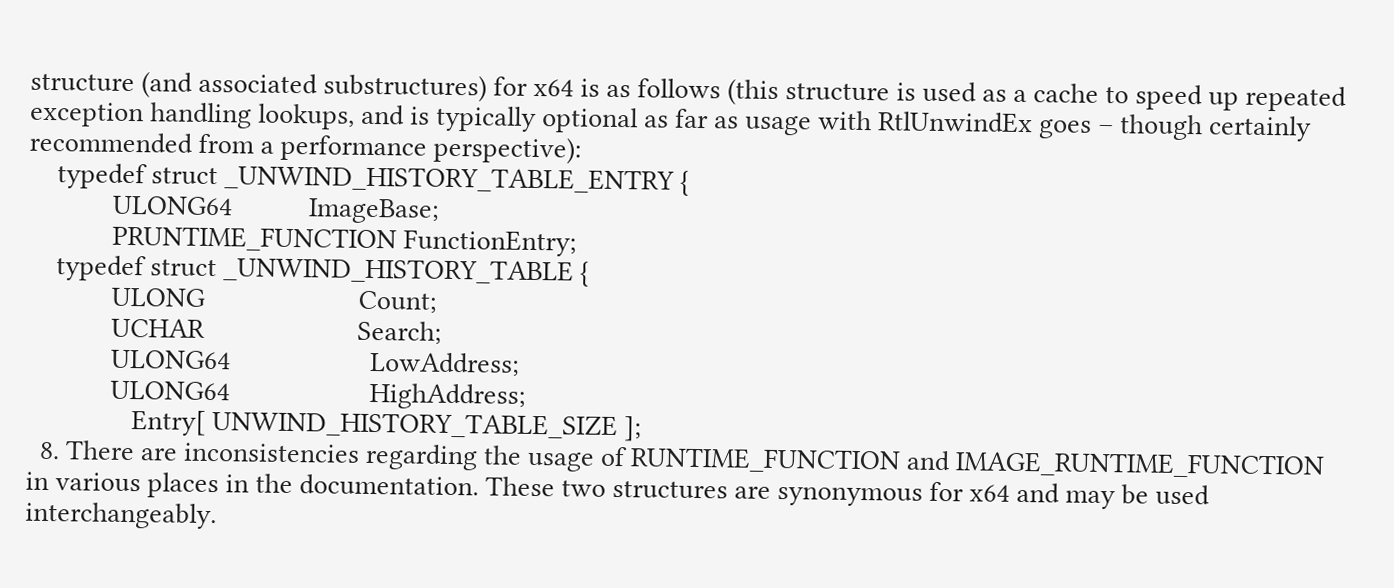structure (and associated substructures) for x64 is as follows (this structure is used as a cache to speed up repeated exception handling lookups, and is typically optional as far as usage with RtlUnwindEx goes – though certainly recommended from a performance perspective):
    typedef struct _UNWIND_HISTORY_TABLE_ENTRY {
            ULONG64           ImageBase;
            PRUNTIME_FUNCTION FunctionEntry;
    typedef struct _UNWIND_HISTORY_TABLE {
            ULONG                      Count;
            UCHAR                      Search;
            ULONG64                    LowAddress;
            ULONG64                    HighAddress;
               Entry[ UNWIND_HISTORY_TABLE_SIZE ];
  8. There are inconsistencies regarding the usage of RUNTIME_FUNCTION and IMAGE_RUNTIME_FUNCTION in various places in the documentation. These two structures are synonymous for x64 and may be used interchangeably.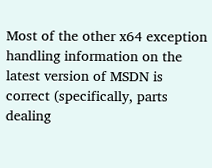Most of the other x64 exception handling information on the latest version of MSDN is correct (specifically, parts dealing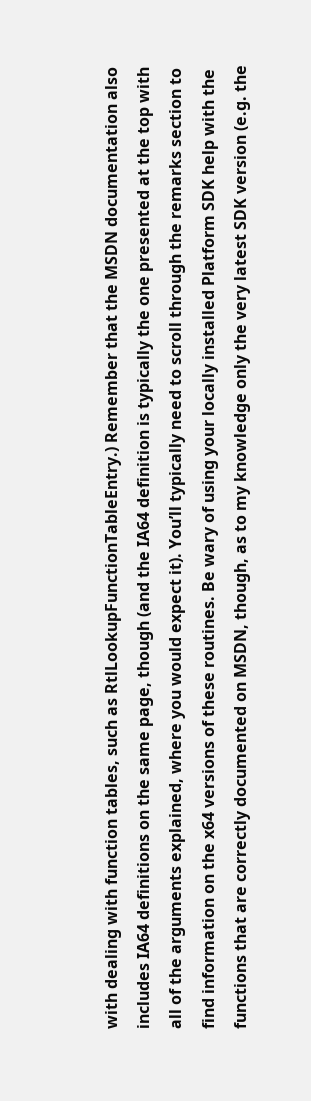with dealing with function tables, such as RtlLookupFunctionTableEntry.) Remember that the MSDN documentation also includes IA64 definitions on the same page, though (and the IA64 definition is typically the one presented at the top with all of the arguments explained, where you would expect it). You’ll typically need to scroll through the remarks section to find information on the x64 versions of these routines. Be wary of using your locally installed Platform SDK help with the functions that are correctly documented on MSDN, though, as to my knowledge only the very latest SDK version (e.g. the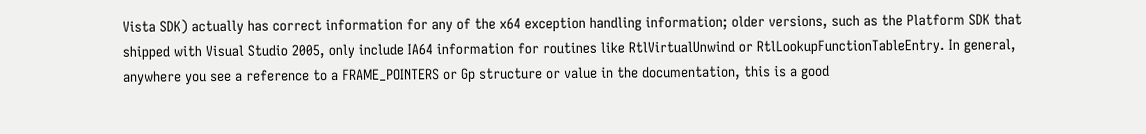Vista SDK) actually has correct information for any of the x64 exception handling information; older versions, such as the Platform SDK that shipped with Visual Studio 2005, only include IA64 information for routines like RtlVirtualUnwind or RtlLookupFunctionTableEntry. In general, anywhere you see a reference to a FRAME_POINTERS or Gp structure or value in the documentation, this is a good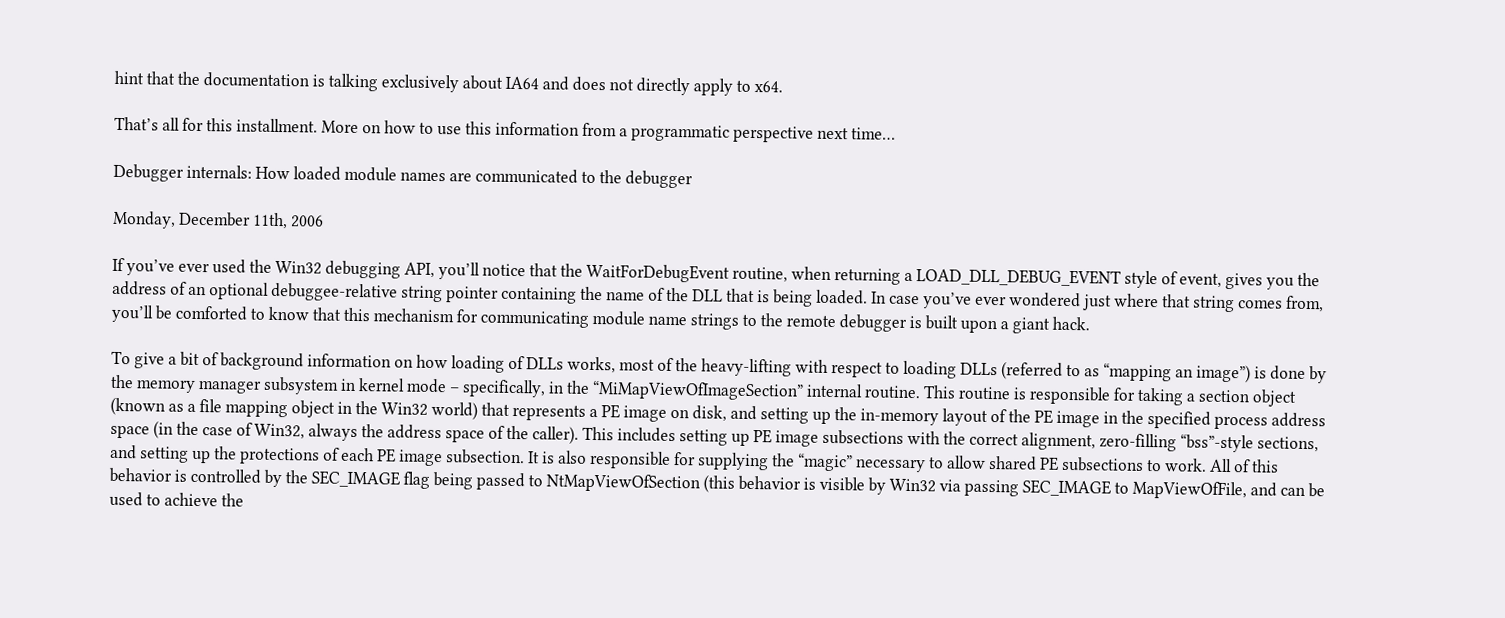hint that the documentation is talking exclusively about IA64 and does not directly apply to x64.

That’s all for this installment. More on how to use this information from a programmatic perspective next time…

Debugger internals: How loaded module names are communicated to the debugger

Monday, December 11th, 2006

If you’ve ever used the Win32 debugging API, you’ll notice that the WaitForDebugEvent routine, when returning a LOAD_DLL_DEBUG_EVENT style of event, gives you the address of an optional debuggee-relative string pointer containing the name of the DLL that is being loaded. In case you’ve ever wondered just where that string comes from, you’ll be comforted to know that this mechanism for communicating module name strings to the remote debugger is built upon a giant hack.

To give a bit of background information on how loading of DLLs works, most of the heavy-lifting with respect to loading DLLs (referred to as “mapping an image”) is done by the memory manager subsystem in kernel mode – specifically, in the “MiMapViewOfImageSection” internal routine. This routine is responsible for taking a section object (known as a file mapping object in the Win32 world) that represents a PE image on disk, and setting up the in-memory layout of the PE image in the specified process address space (in the case of Win32, always the address space of the caller). This includes setting up PE image subsections with the correct alignment, zero-filling “bss”-style sections, and setting up the protections of each PE image subsection. It is also responsible for supplying the “magic” necessary to allow shared PE subsections to work. All of this behavior is controlled by the SEC_IMAGE flag being passed to NtMapViewOfSection (this behavior is visible by Win32 via passing SEC_IMAGE to MapViewOfFile, and can be used to achieve the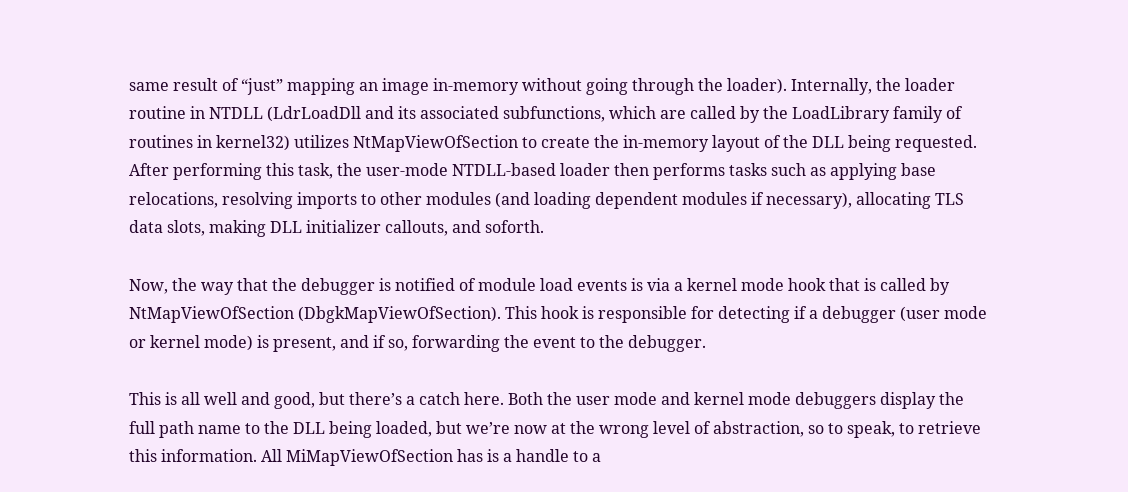same result of “just” mapping an image in-memory without going through the loader). Internally, the loader routine in NTDLL (LdrLoadDll and its associated subfunctions, which are called by the LoadLibrary family of routines in kernel32) utilizes NtMapViewOfSection to create the in-memory layout of the DLL being requested. After performing this task, the user-mode NTDLL-based loader then performs tasks such as applying base relocations, resolving imports to other modules (and loading dependent modules if necessary), allocating TLS data slots, making DLL initializer callouts, and soforth.

Now, the way that the debugger is notified of module load events is via a kernel mode hook that is called by NtMapViewOfSection (DbgkMapViewOfSection). This hook is responsible for detecting if a debugger (user mode or kernel mode) is present, and if so, forwarding the event to the debugger.

This is all well and good, but there’s a catch here. Both the user mode and kernel mode debuggers display the full path name to the DLL being loaded, but we’re now at the wrong level of abstraction, so to speak, to retrieve this information. All MiMapViewOfSection has is a handle to a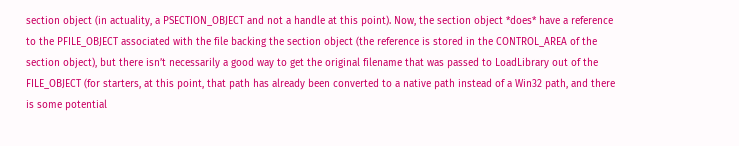section object (in actuality, a PSECTION_OBJECT and not a handle at this point). Now, the section object *does* have a reference to the PFILE_OBJECT associated with the file backing the section object (the reference is stored in the CONTROL_AREA of the section object), but there isn’t necessarily a good way to get the original filename that was passed to LoadLibrary out of the FILE_OBJECT (for starters, at this point, that path has already been converted to a native path instead of a Win32 path, and there is some potential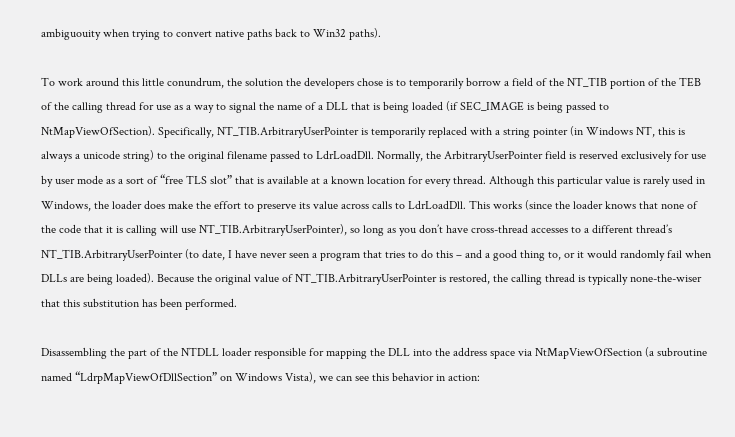ambiguouity when trying to convert native paths back to Win32 paths).

To work around this little conundrum, the solution the developers chose is to temporarily borrow a field of the NT_TIB portion of the TEB of the calling thread for use as a way to signal the name of a DLL that is being loaded (if SEC_IMAGE is being passed to NtMapViewOfSection). Specifically, NT_TIB.ArbitraryUserPointer is temporarily replaced with a string pointer (in Windows NT, this is always a unicode string) to the original filename passed to LdrLoadDll. Normally, the ArbitraryUserPointer field is reserved exclusively for use by user mode as a sort of “free TLS slot” that is available at a known location for every thread. Although this particular value is rarely used in Windows, the loader does make the effort to preserve its value across calls to LdrLoadDll. This works (since the loader knows that none of the code that it is calling will use NT_TIB.ArbitraryUserPointer), so long as you don’t have cross-thread accesses to a different thread’s NT_TIB.ArbitraryUserPointer (to date, I have never seen a program that tries to do this – and a good thing to, or it would randomly fail when DLLs are being loaded). Because the original value of NT_TIB.ArbitraryUserPointer is restored, the calling thread is typically none-the-wiser that this substitution has been performed.

Disassembling the part of the NTDLL loader responsible for mapping the DLL into the address space via NtMapViewOfSection (a subroutine named “LdrpMapViewOfDllSection” on Windows Vista), we can see this behavior in action: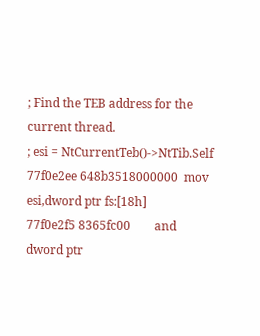; Find the TEB address for the current thread.
; esi = NtCurrentTeb()->NtTib.Self
77f0e2ee 648b3518000000  mov     esi,dword ptr fs:[18h]
77f0e2f5 8365fc00        and     dword ptr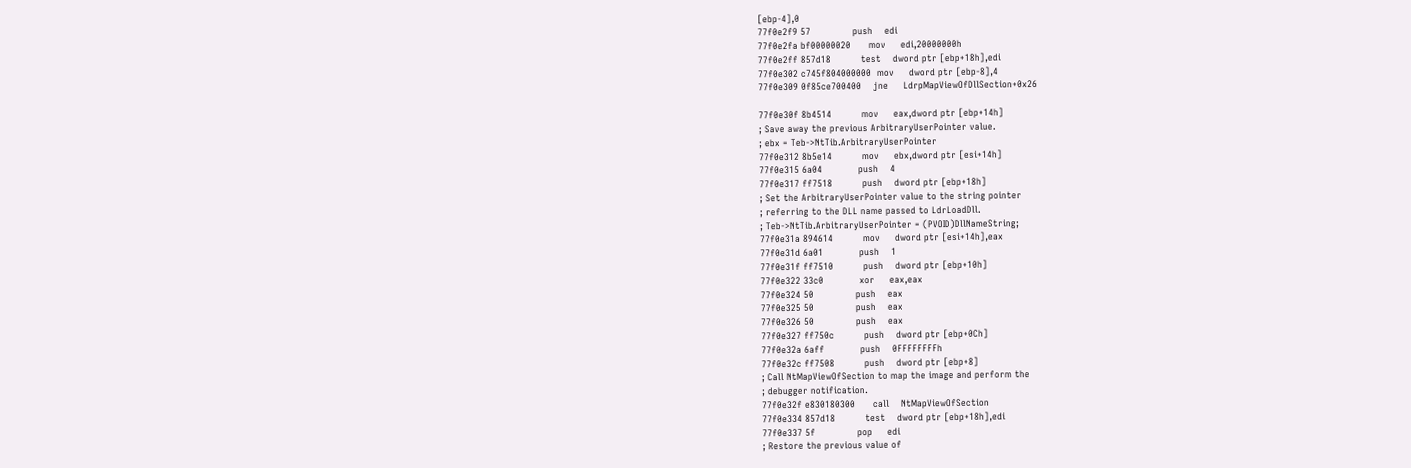[ebp-4],0
77f0e2f9 57              push    edi
77f0e2fa bf00000020      mov     edi,20000000h
77f0e2ff 857d18          test    dword ptr [ebp+18h],edi
77f0e302 c745f804000000  mov     dword ptr [ebp-8],4
77f0e309 0f85ce700400    jne     LdrpMapViewOfDllSection+0x26

77f0e30f 8b4514          mov     eax,dword ptr [ebp+14h]
; Save away the previous ArbitraryUserPointer value.
; ebx = Teb->NtTib.ArbitraryUserPointer
77f0e312 8b5e14          mov     ebx,dword ptr [esi+14h]
77f0e315 6a04            push    4
77f0e317 ff7518          push    dword ptr [ebp+18h]
; Set the ArbitraryUserPointer value to the string pointer
; referring to the DLL name passed to LdrLoadDll.
; Teb->NtTib.ArbitraryUserPointer = (PVOID)DllNameString;
77f0e31a 894614          mov     dword ptr [esi+14h],eax
77f0e31d 6a01            push    1
77f0e31f ff7510          push    dword ptr [ebp+10h]
77f0e322 33c0            xor     eax,eax
77f0e324 50              push    eax
77f0e325 50              push    eax
77f0e326 50              push    eax
77f0e327 ff750c          push    dword ptr [ebp+0Ch]
77f0e32a 6aff            push    0FFFFFFFFh
77f0e32c ff7508          push    dword ptr [ebp+8]
; Call NtMapViewOfSection to map the image and perform the
; debugger notification.
77f0e32f e830180300      call    NtMapViewOfSection
77f0e334 857d18          test    dword ptr [ebp+18h],edi
77f0e337 5f              pop     edi
; Restore the previous value of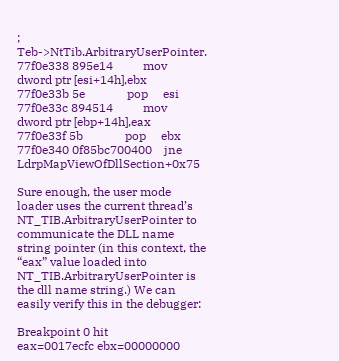; Teb->NtTib.ArbitraryUserPointer.
77f0e338 895e14          mov     dword ptr [esi+14h],ebx
77f0e33b 5e              pop     esi
77f0e33c 894514          mov     dword ptr [ebp+14h],eax
77f0e33f 5b              pop     ebx
77f0e340 0f85bc700400    jne     LdrpMapViewOfDllSection+0x75

Sure enough, the user mode loader uses the current thread’s NT_TIB.ArbitraryUserPointer to communicate the DLL name string pointer (in this context, the “eax” value loaded into NT_TIB.ArbitraryUserPointer is the dll name string.) We can easily verify this in the debugger:

Breakpoint 0 hit
eax=0017ecfc ebx=00000000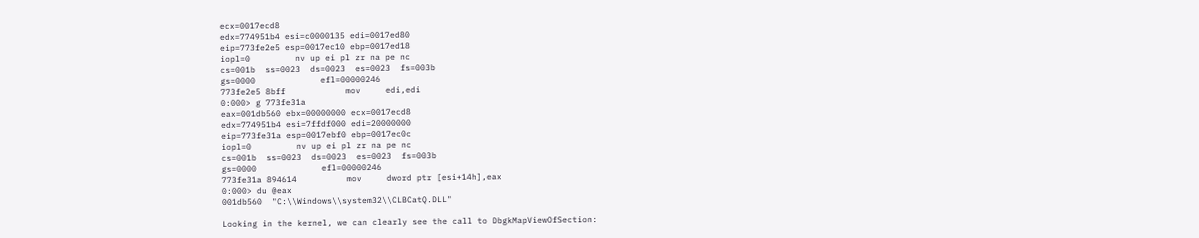ecx=0017ecd8
edx=774951b4 esi=c0000135 edi=0017ed80
eip=773fe2e5 esp=0017ec10 ebp=0017ed18
iopl=0         nv up ei pl zr na pe nc
cs=001b  ss=0023  ds=0023  es=0023  fs=003b
gs=0000             efl=00000246
773fe2e5 8bff            mov     edi,edi
0:000> g 773fe31a
eax=001db560 ebx=00000000 ecx=0017ecd8
edx=774951b4 esi=7ffdf000 edi=20000000
eip=773fe31a esp=0017ebf0 ebp=0017ec0c
iopl=0         nv up ei pl zr na pe nc
cs=001b  ss=0023  ds=0023  es=0023  fs=003b
gs=0000             efl=00000246
773fe31a 894614          mov     dword ptr [esi+14h],eax
0:000> du @eax
001db560  "C:\\Windows\\system32\\CLBCatQ.DLL"

Looking in the kernel, we can clearly see the call to DbgkMapViewOfSection: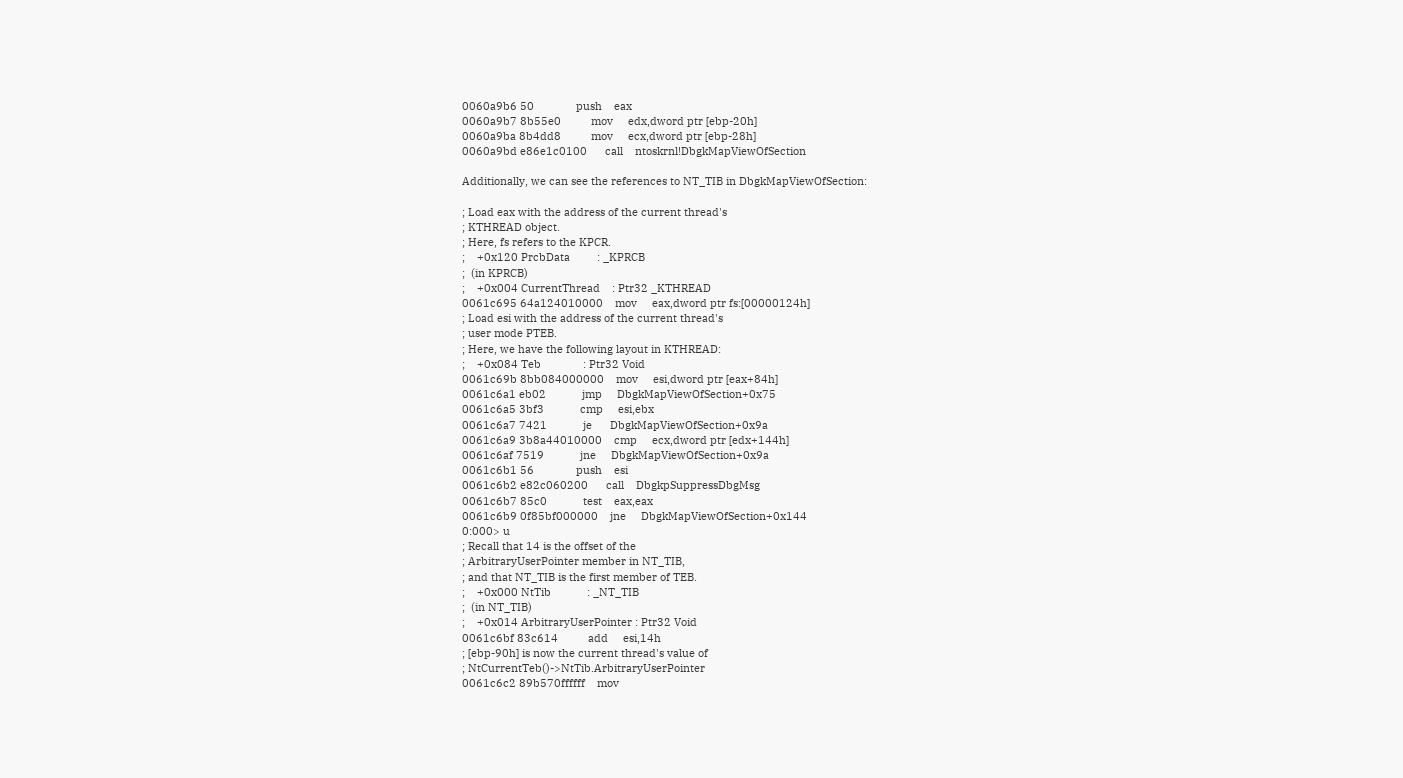0060a9b6 50              push    eax
0060a9b7 8b55e0          mov     edx,dword ptr [ebp-20h]
0060a9ba 8b4dd8          mov     ecx,dword ptr [ebp-28h]
0060a9bd e86e1c0100      call    ntoskrnl!DbgkMapViewOfSection

Additionally, we can see the references to NT_TIB in DbgkMapViewOfSection:

; Load eax with the address of the current thread's
; KTHREAD object.
; Here, fs refers to the KPCR.
;    +0x120 PrcbData         : _KPRCB
;  (in KPRCB)
;    +0x004 CurrentThread    : Ptr32 _KTHREAD
0061c695 64a124010000    mov     eax,dword ptr fs:[00000124h]
; Load esi with the address of the current thread's
; user mode PTEB.
; Here, we have the following layout in KTHREAD:
;    +0x084 Teb              : Ptr32 Void
0061c69b 8bb084000000    mov     esi,dword ptr [eax+84h]
0061c6a1 eb02            jmp     DbgkMapViewOfSection+0x75
0061c6a5 3bf3            cmp     esi,ebx
0061c6a7 7421            je      DbgkMapViewOfSection+0x9a
0061c6a9 3b8a44010000    cmp     ecx,dword ptr [edx+144h]
0061c6af 7519            jne     DbgkMapViewOfSection+0x9a
0061c6b1 56              push    esi
0061c6b2 e82c060200      call    DbgkpSuppressDbgMsg
0061c6b7 85c0            test    eax,eax
0061c6b9 0f85bf000000    jne     DbgkMapViewOfSection+0x144
0:000> u
; Recall that 14 is the offset of the
; ArbitraryUserPointer member in NT_TIB,
; and that NT_TIB is the first member of TEB.
;    +0x000 NtTib            : _NT_TIB
;  (in NT_TIB)
;    +0x014 ArbitraryUserPointer : Ptr32 Void
0061c6bf 83c614          add     esi,14h
; [ebp-90h] is now the current thread's value of
; NtCurrentTeb()->NtTib.ArbitraryUserPointer
0061c6c2 89b570ffffff    mov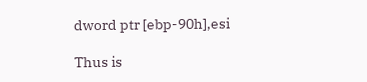dword ptr [ebp-90h],esi

Thus is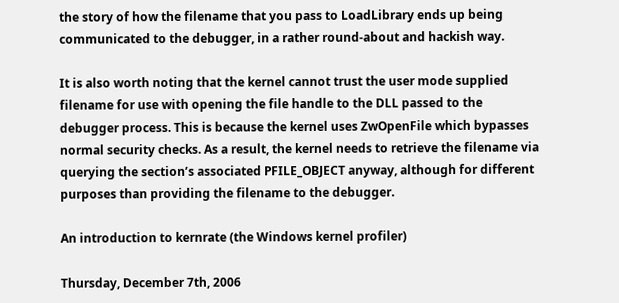the story of how the filename that you pass to LoadLibrary ends up being communicated to the debugger, in a rather round-about and hackish way.

It is also worth noting that the kernel cannot trust the user mode supplied filename for use with opening the file handle to the DLL passed to the debugger process. This is because the kernel uses ZwOpenFile which bypasses normal security checks. As a result, the kernel needs to retrieve the filename via querying the section’s associated PFILE_OBJECT anyway, although for different purposes than providing the filename to the debugger.

An introduction to kernrate (the Windows kernel profiler)

Thursday, December 7th, 2006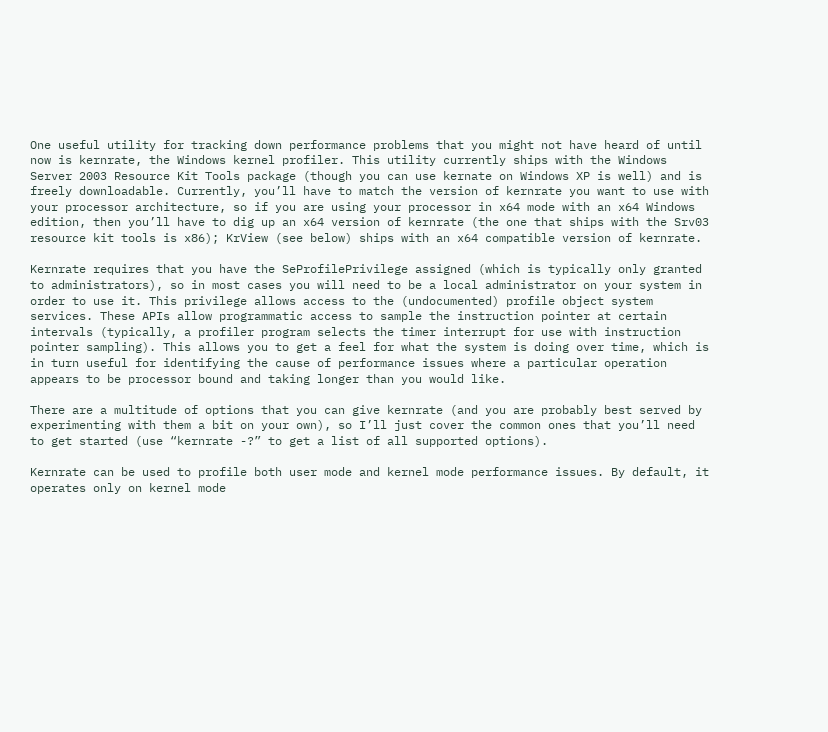One useful utility for tracking down performance problems that you might not have heard of until now is kernrate, the Windows kernel profiler. This utility currently ships with the Windows Server 2003 Resource Kit Tools package (though you can use kernate on Windows XP is well) and is freely downloadable. Currently, you’ll have to match the version of kernrate you want to use with your processor architecture, so if you are using your processor in x64 mode with an x64 Windows edition, then you’ll have to dig up an x64 version of kernrate (the one that ships with the Srv03 resource kit tools is x86); KrView (see below) ships with an x64 compatible version of kernrate.

Kernrate requires that you have the SeProfilePrivilege assigned (which is typically only granted to administrators), so in most cases you will need to be a local administrator on your system in order to use it. This privilege allows access to the (undocumented) profile object system services. These APIs allow programmatic access to sample the instruction pointer at certain intervals (typically, a profiler program selects the timer interrupt for use with instruction pointer sampling). This allows you to get a feel for what the system is doing over time, which is in turn useful for identifying the cause of performance issues where a particular operation appears to be processor bound and taking longer than you would like.

There are a multitude of options that you can give kernrate (and you are probably best served by experimenting with them a bit on your own), so I’ll just cover the common ones that you’ll need to get started (use “kernrate -?” to get a list of all supported options).

Kernrate can be used to profile both user mode and kernel mode performance issues. By default, it operates only on kernel mode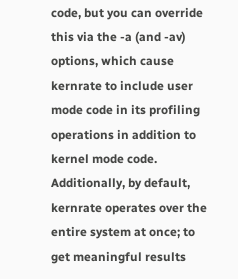code, but you can override this via the -a (and -av) options, which cause kernrate to include user mode code in its profiling operations in addition to kernel mode code. Additionally, by default, kernrate operates over the entire system at once; to get meaningful results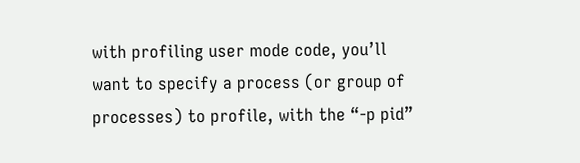with profiling user mode code, you’ll want to specify a process (or group of processes) to profile, with the “-p pid”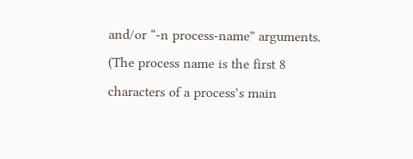and/or “-n process-name” arguments. (The process name is the first 8 characters of a process’s main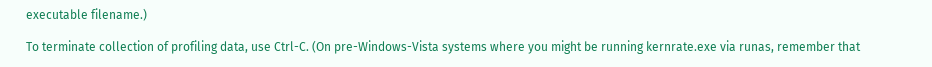executable filename.)

To terminate collection of profiling data, use Ctrl-C. (On pre-Windows-Vista systems where you might be running kernrate.exe via runas, remember that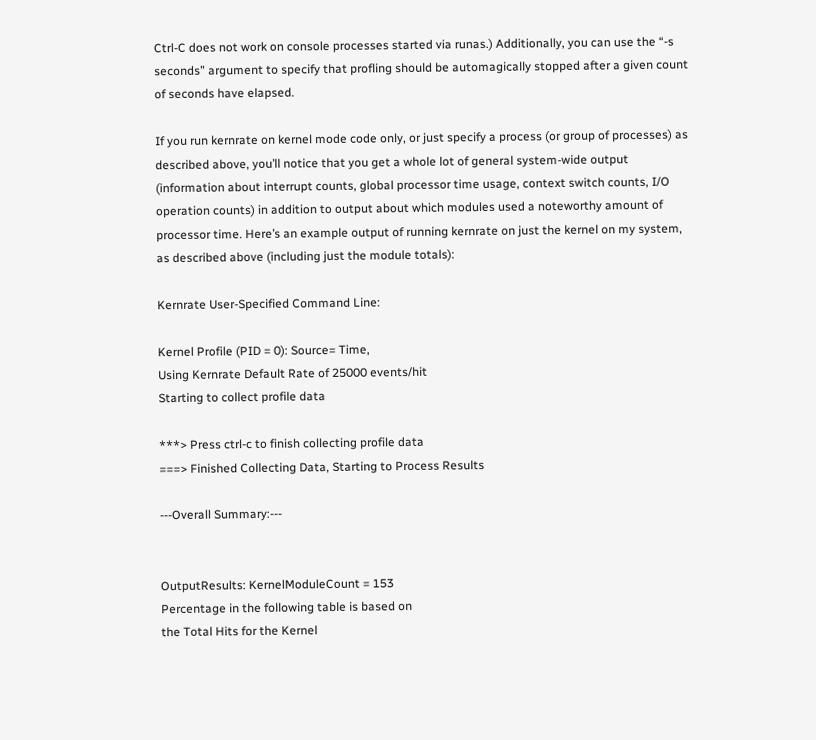Ctrl-C does not work on console processes started via runas.) Additionally, you can use the “-s seconds” argument to specify that profling should be automagically stopped after a given count of seconds have elapsed.

If you run kernrate on kernel mode code only, or just specify a process (or group of processes) as described above, you’ll notice that you get a whole lot of general system-wide output (information about interrupt counts, global processor time usage, context switch counts, I/O operation counts) in addition to output about which modules used a noteworthy amount of processor time. Here’s an example output of running kernrate on just the kernel on my system, as described above (including just the module totals):

Kernrate User-Specified Command Line:

Kernel Profile (PID = 0): Source= Time,
Using Kernrate Default Rate of 25000 events/hit
Starting to collect profile data

***> Press ctrl-c to finish collecting profile data
===> Finished Collecting Data, Starting to Process Results

---Overall Summary:---


OutputResults: KernelModuleCount = 153
Percentage in the following table is based on
the Total Hits for the Kernel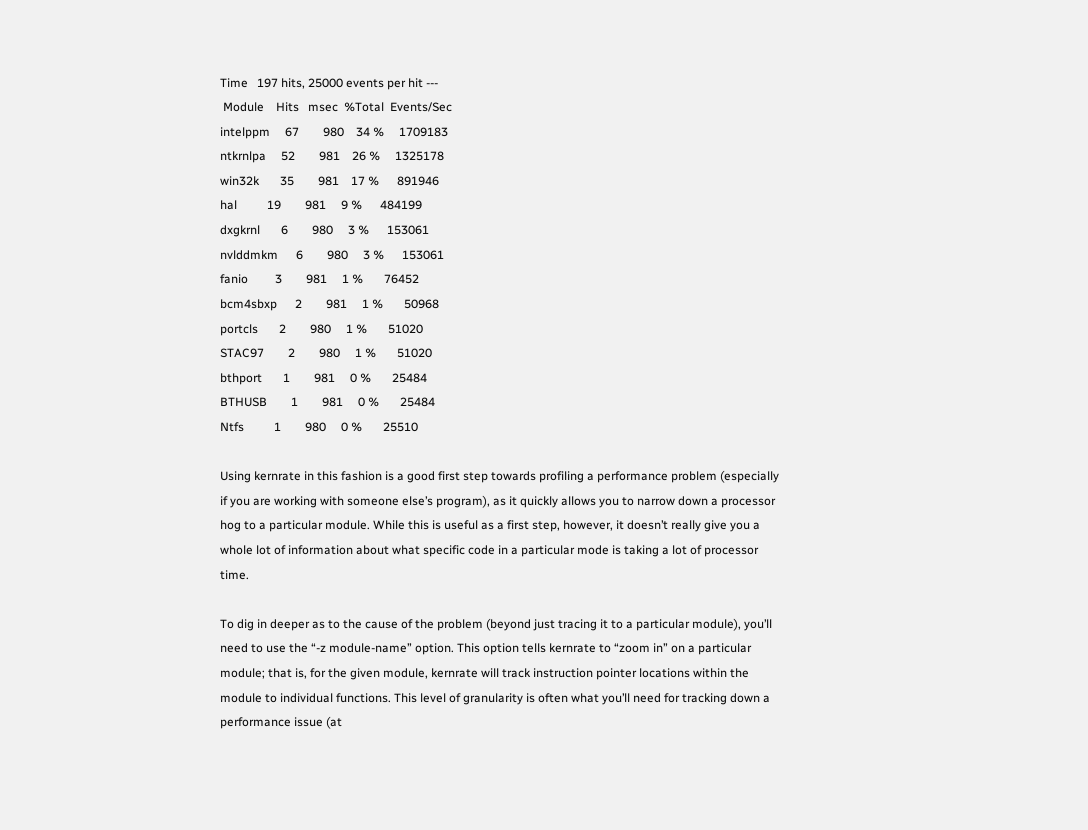Time   197 hits, 25000 events per hit ---
 Module    Hits   msec  %Total  Events/Sec
intelppm     67        980    34 %     1709183
ntkrnlpa     52        981    26 %     1325178
win32k       35        981    17 %      891946
hal          19        981     9 %      484199
dxgkrnl       6        980     3 %      153061
nvlddmkm      6        980     3 %      153061
fanio         3        981     1 %       76452
bcm4sbxp      2        981     1 %       50968
portcls       2        980     1 %       51020
STAC97        2        980     1 %       51020
bthport       1        981     0 %       25484
BTHUSB        1        981     0 %       25484
Ntfs          1        980     0 %       25510

Using kernrate in this fashion is a good first step towards profiling a performance problem (especially if you are working with someone else’s program), as it quickly allows you to narrow down a processor hog to a particular module. While this is useful as a first step, however, it doesn’t really give you a whole lot of information about what specific code in a particular mode is taking a lot of processor time.

To dig in deeper as to the cause of the problem (beyond just tracing it to a particular module), you’ll need to use the “-z module-name” option. This option tells kernrate to “zoom in” on a particular module; that is, for the given module, kernrate will track instruction pointer locations within the module to individual functions. This level of granularity is often what you’ll need for tracking down a performance issue (at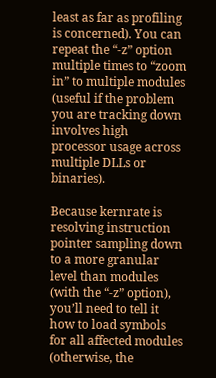least as far as profiling is concerned). You can repeat the “-z” option multiple times to “zoom in” to multiple modules (useful if the problem you are tracking down involves high processor usage across multiple DLLs or binaries).

Because kernrate is resolving instruction pointer sampling down to a more granular level than modules (with the “-z” option), you’ll need to tell it how to load symbols for all affected modules (otherwise, the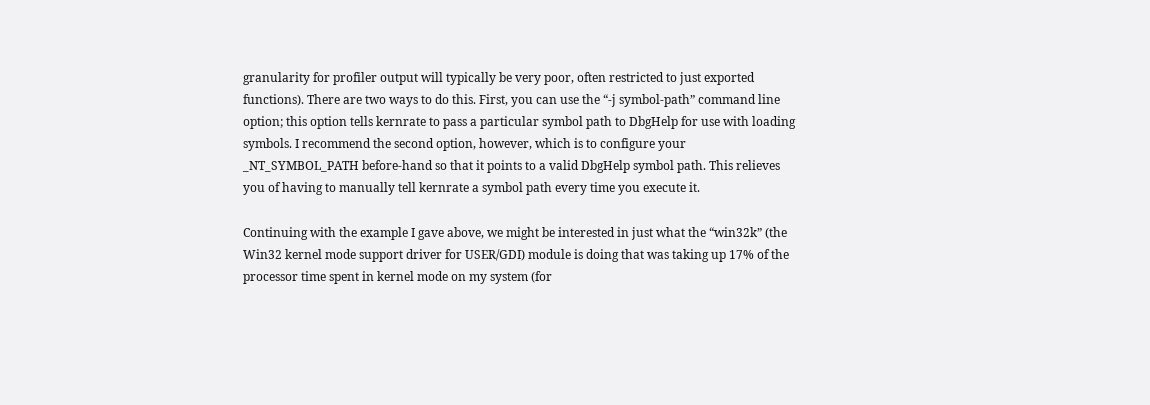granularity for profiler output will typically be very poor, often restricted to just exported functions). There are two ways to do this. First, you can use the “-j symbol-path” command line option; this option tells kernrate to pass a particular symbol path to DbgHelp for use with loading symbols. I recommend the second option, however, which is to configure your _NT_SYMBOL_PATH before-hand so that it points to a valid DbgHelp symbol path. This relieves you of having to manually tell kernrate a symbol path every time you execute it.

Continuing with the example I gave above, we might be interested in just what the “win32k” (the Win32 kernel mode support driver for USER/GDI) module is doing that was taking up 17% of the processor time spent in kernel mode on my system (for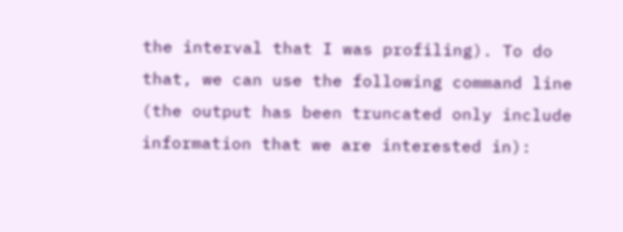the interval that I was profiling). To do that, we can use the following command line (the output has been truncated only include information that we are interested in):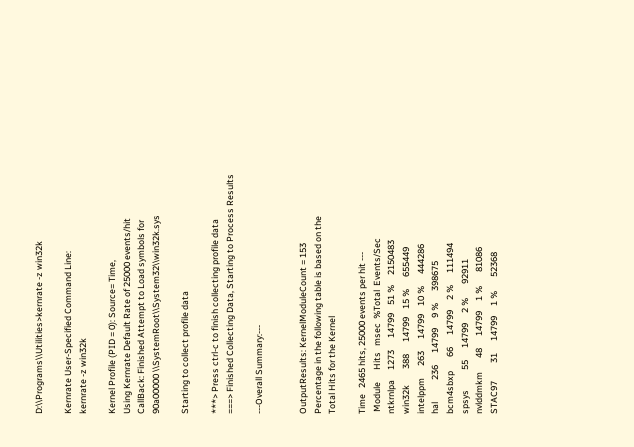D:\\Programs\\Utilities>kernrate -z win32k

Kernrate User-Specified Command Line:
kernrate -z win32k

Kernel Profile (PID = 0): Source= Time,
Using Kernrate Default Rate of 25000 events/hit
CallBack: Finished Attempt to Load symbols for
90a00000 \\SystemRoot\\System32\\win32k.sys

Starting to collect profile data

***> Press ctrl-c to finish collecting profile data
===> Finished Collecting Data, Starting to Process Results

---Overall Summary:---


OutputResults: KernelModuleCount = 153
Percentage in the following table is based on the
Total Hits for the Kernel

Time   2465 hits, 25000 events per hit ---
 Module      Hits   msec  %Total  Events/Sec
ntkrnlpa     1273      14799    51 %     2150483
win32k        388      14799    15 %      655449
intelppm      263      14799    10 %      444286
hal           236      14799     9 %      398675
bcm4sbxp       66      14799     2 %      111494
spsys          55      14799     2 %       92911
nvlddmkm       48      14799     1 %       81086
STAC97         31      14799     1 %       52368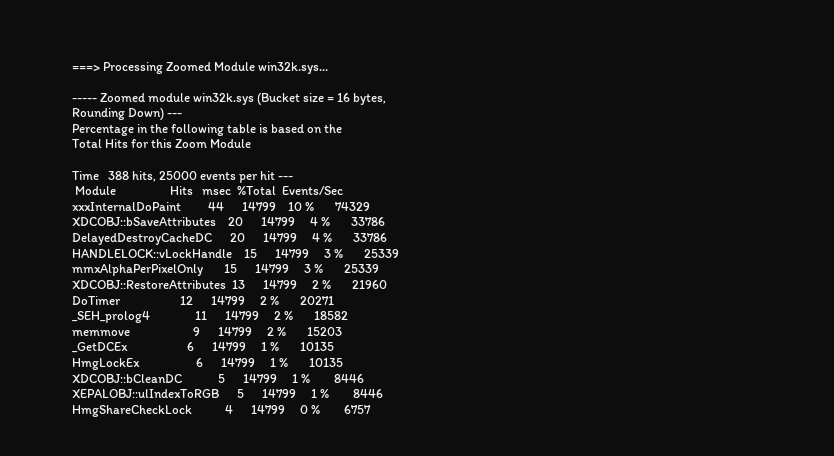===> Processing Zoomed Module win32k.sys...

----- Zoomed module win32k.sys (Bucket size = 16 bytes,
Rounding Down) ---
Percentage in the following table is based on the
Total Hits for this Zoom Module

Time   388 hits, 25000 events per hit ---
 Module                  Hits   msec  %Total  Events/Sec
xxxInternalDoPaint         44      14799    10 %       74329
XDCOBJ::bSaveAttributes    20      14799     4 %       33786
DelayedDestroyCacheDC      20      14799     4 %       33786
HANDLELOCK::vLockHandle    15      14799     3 %       25339
mmxAlphaPerPixelOnly       15      14799     3 %       25339
XDCOBJ::RestoreAttributes  13      14799     2 %       21960
DoTimer                    12      14799     2 %       20271
_SEH_prolog4               11      14799     2 %       18582
memmove                     9      14799     2 %       15203
_GetDCEx                    6      14799     1 %       10135
HmgLockEx                   6      14799     1 %       10135
XDCOBJ::bCleanDC            5      14799     1 %        8446
XEPALOBJ::ulIndexToRGB      5      14799     1 %        8446
HmgShareCheckLock           4      14799     0 %        6757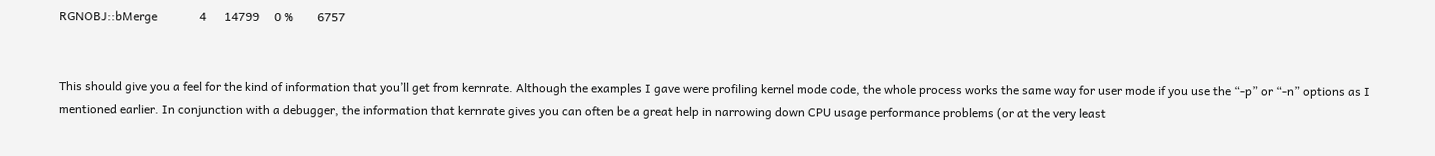RGNOBJ::bMerge              4      14799     0 %        6757


This should give you a feel for the kind of information that you’ll get from kernrate. Although the examples I gave were profiling kernel mode code, the whole process works the same way for user mode if you use the “-p” or “-n” options as I mentioned earlier. In conjunction with a debugger, the information that kernrate gives you can often be a great help in narrowing down CPU usage performance problems (or at the very least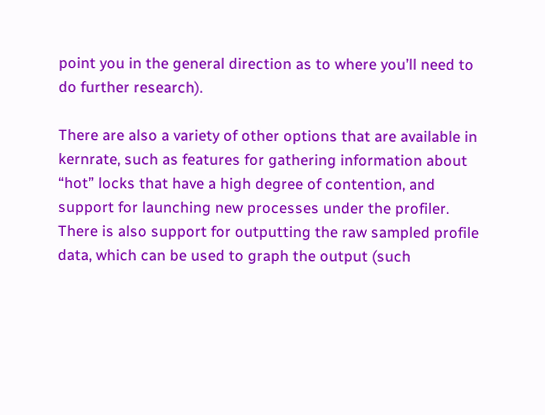point you in the general direction as to where you’ll need to do further research).

There are also a variety of other options that are available in kernrate, such as features for gathering information about “hot” locks that have a high degree of contention, and support for launching new processes under the profiler. There is also support for outputting the raw sampled profile data, which can be used to graph the output (such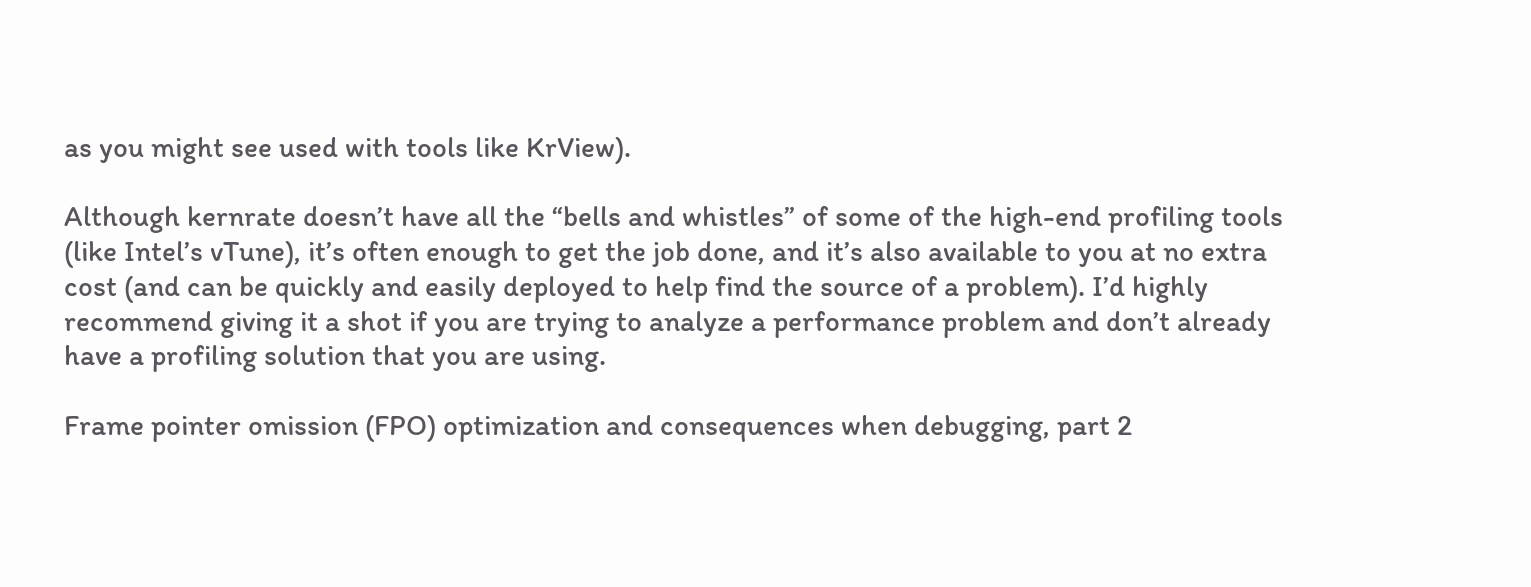as you might see used with tools like KrView).

Although kernrate doesn’t have all the “bells and whistles” of some of the high-end profiling tools (like Intel’s vTune), it’s often enough to get the job done, and it’s also available to you at no extra cost (and can be quickly and easily deployed to help find the source of a problem). I’d highly recommend giving it a shot if you are trying to analyze a performance problem and don’t already have a profiling solution that you are using.

Frame pointer omission (FPO) optimization and consequences when debugging, part 2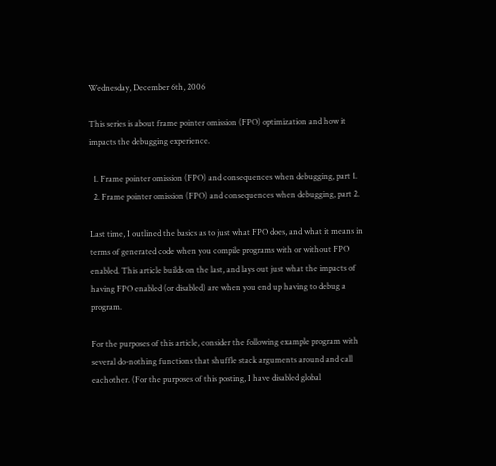Wednesday, December 6th, 2006

This series is about frame pointer omission (FPO) optimization and how it impacts the debugging experience.

  1. Frame pointer omission (FPO) and consequences when debugging, part 1.
  2. Frame pointer omission (FPO) and consequences when debugging, part 2.

Last time, I outlined the basics as to just what FPO does, and what it means in terms of generated code when you compile programs with or without FPO enabled. This article builds on the last, and lays out just what the impacts of having FPO enabled (or disabled) are when you end up having to debug a program.

For the purposes of this article, consider the following example program with several do-nothing functions that shuffle stack arguments around and call eachother. (For the purposes of this posting, I have disabled global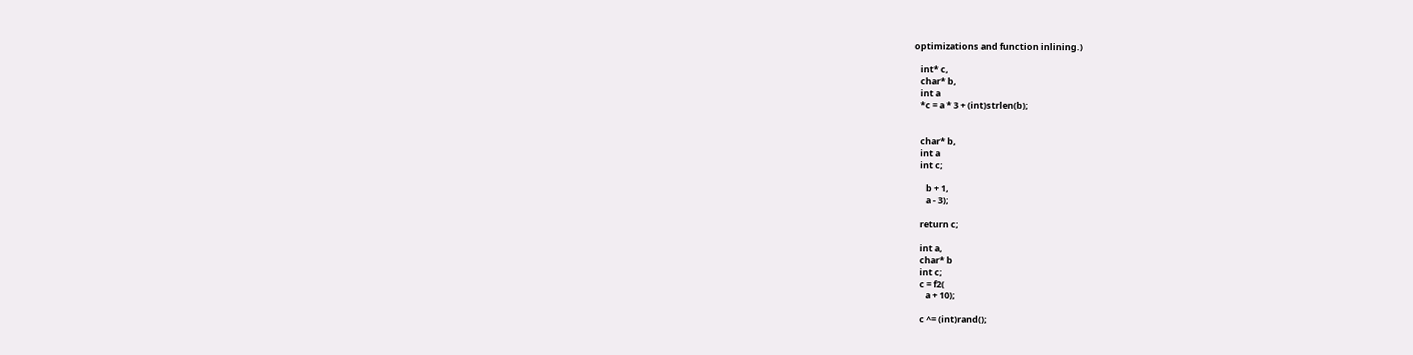optimizations and function inlining.)

   int* c,
   char* b,
   int a
   *c = a * 3 + (int)strlen(b);


   char* b,
   int a
   int c;

      b + 1,
      a - 3);

   return c;

   int a,
   char* b
   int c;
   c = f2(
      a + 10);

   c ^= (int)rand();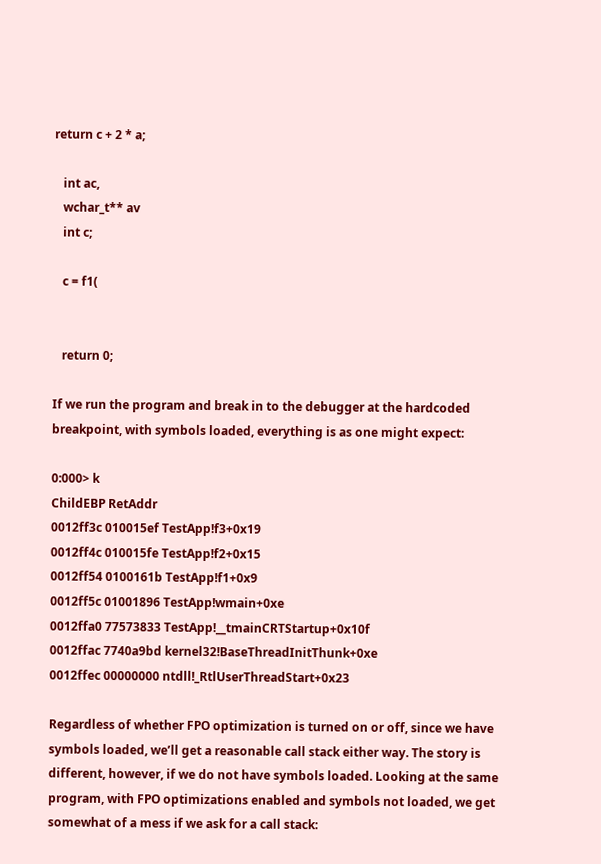return c + 2 * a;

   int ac,
   wchar_t** av
   int c;

   c = f1(


   return 0;

If we run the program and break in to the debugger at the hardcoded breakpoint, with symbols loaded, everything is as one might expect:

0:000> k
ChildEBP RetAddr
0012ff3c 010015ef TestApp!f3+0x19
0012ff4c 010015fe TestApp!f2+0x15
0012ff54 0100161b TestApp!f1+0x9
0012ff5c 01001896 TestApp!wmain+0xe
0012ffa0 77573833 TestApp!__tmainCRTStartup+0x10f
0012ffac 7740a9bd kernel32!BaseThreadInitThunk+0xe
0012ffec 00000000 ntdll!_RtlUserThreadStart+0x23

Regardless of whether FPO optimization is turned on or off, since we have symbols loaded, we’ll get a reasonable call stack either way. The story is different, however, if we do not have symbols loaded. Looking at the same program, with FPO optimizations enabled and symbols not loaded, we get somewhat of a mess if we ask for a call stack: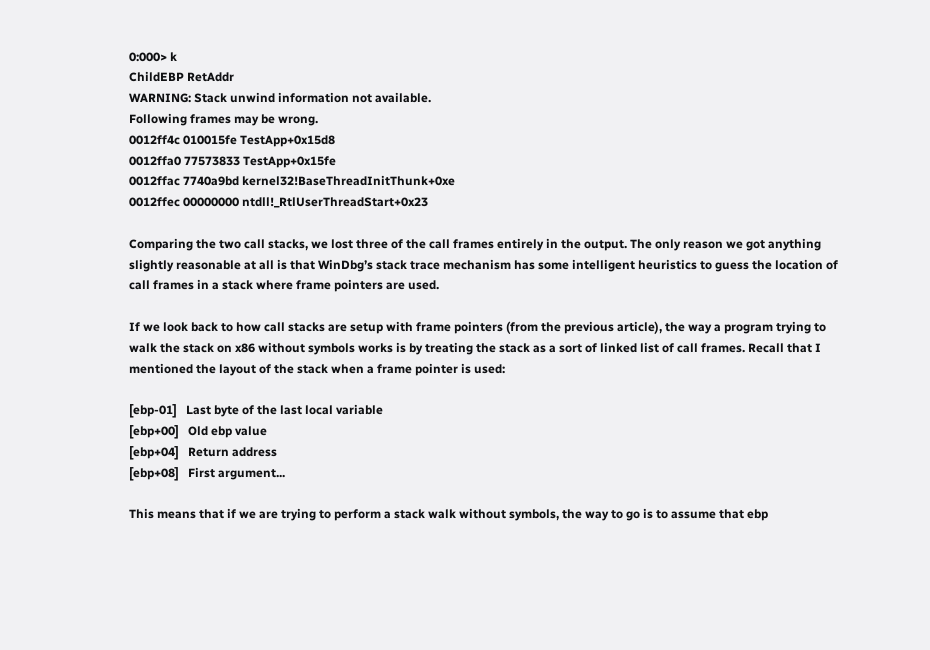0:000> k
ChildEBP RetAddr
WARNING: Stack unwind information not available.
Following frames may be wrong.
0012ff4c 010015fe TestApp+0x15d8
0012ffa0 77573833 TestApp+0x15fe
0012ffac 7740a9bd kernel32!BaseThreadInitThunk+0xe
0012ffec 00000000 ntdll!_RtlUserThreadStart+0x23

Comparing the two call stacks, we lost three of the call frames entirely in the output. The only reason we got anything slightly reasonable at all is that WinDbg’s stack trace mechanism has some intelligent heuristics to guess the location of call frames in a stack where frame pointers are used.

If we look back to how call stacks are setup with frame pointers (from the previous article), the way a program trying to walk the stack on x86 without symbols works is by treating the stack as a sort of linked list of call frames. Recall that I mentioned the layout of the stack when a frame pointer is used:

[ebp-01]   Last byte of the last local variable
[ebp+00]   Old ebp value
[ebp+04]   Return address
[ebp+08]   First argument...

This means that if we are trying to perform a stack walk without symbols, the way to go is to assume that ebp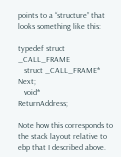points to a “structure” that looks something like this:

typedef struct _CALL_FRAME
   struct _CALL_FRAME* Next;
   void*               ReturnAddress;

Note how this corresponds to the stack layout relative to ebp that I described above.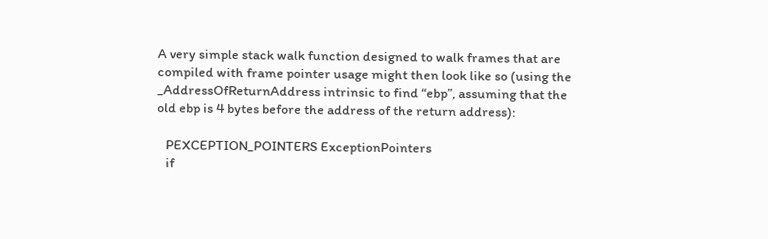A very simple stack walk function designed to walk frames that are compiled with frame pointer usage might then look like so (using the _AddressOfReturnAddress intrinsic to find “ebp”, assuming that the old ebp is 4 bytes before the address of the return address):

   PEXCEPTION_POINTERS ExceptionPointers
   if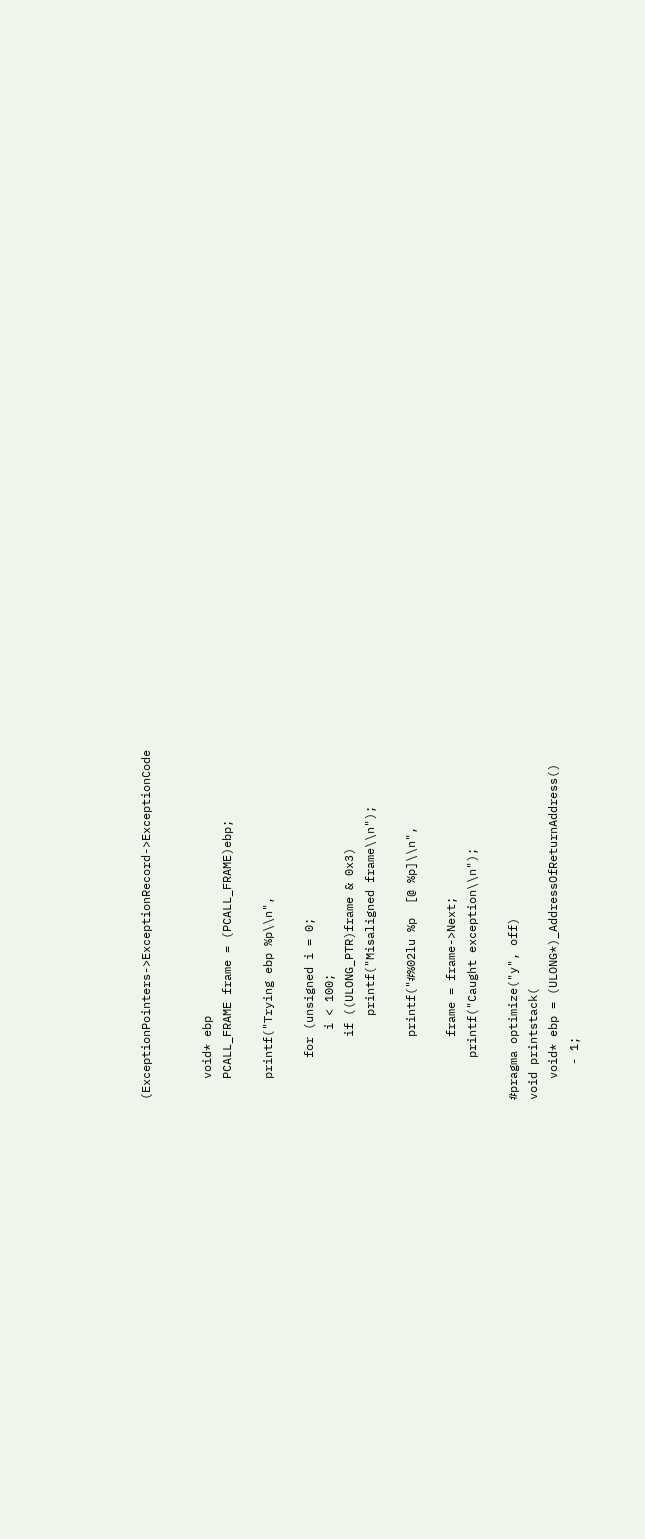(ExceptionPointers->ExceptionRecord->ExceptionCode


   void* ebp
   PCALL_FRAME frame = (PCALL_FRAME)ebp;

   printf("Trying ebp %p\\n",

      for (unsigned i = 0;
          i < 100;
         if ((ULONG_PTR)frame & 0x3)
            printf("Misaligned frame\\n");

         printf("#%02lu %p  [@ %p]\\n",

         frame = frame->Next;
      printf("Caught exception\\n");

#pragma optimize("y", off)
void printstack(
   void* ebp = (ULONG*)_AddressOfReturnAddress()
     - 1;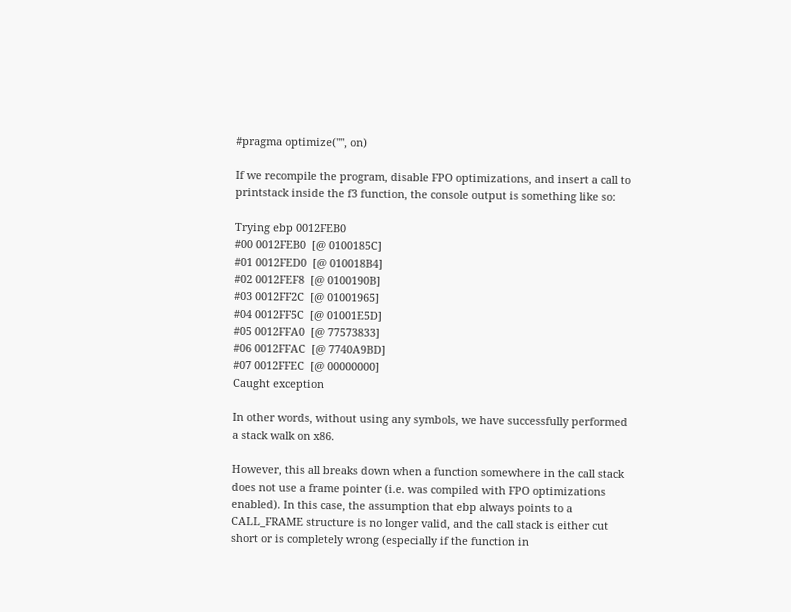#pragma optimize("", on)

If we recompile the program, disable FPO optimizations, and insert a call to printstack inside the f3 function, the console output is something like so:

Trying ebp 0012FEB0
#00 0012FEB0  [@ 0100185C]
#01 0012FED0  [@ 010018B4]
#02 0012FEF8  [@ 0100190B]
#03 0012FF2C  [@ 01001965]
#04 0012FF5C  [@ 01001E5D]
#05 0012FFA0  [@ 77573833]
#06 0012FFAC  [@ 7740A9BD]
#07 0012FFEC  [@ 00000000]
Caught exception

In other words, without using any symbols, we have successfully performed a stack walk on x86.

However, this all breaks down when a function somewhere in the call stack does not use a frame pointer (i.e. was compiled with FPO optimizations enabled). In this case, the assumption that ebp always points to a CALL_FRAME structure is no longer valid, and the call stack is either cut short or is completely wrong (especially if the function in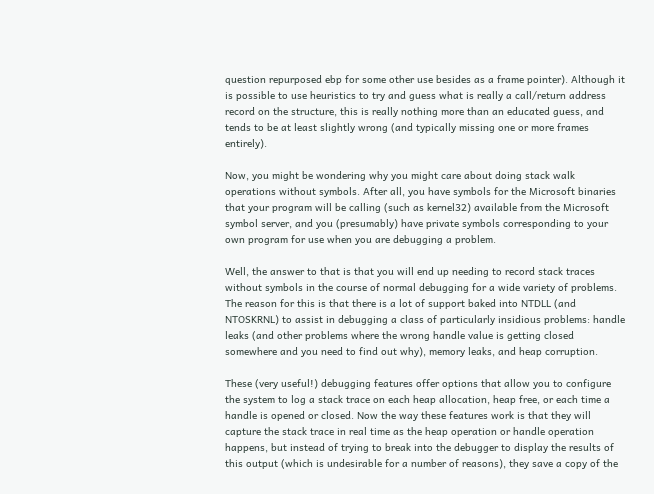question repurposed ebp for some other use besides as a frame pointer). Although it is possible to use heuristics to try and guess what is really a call/return address record on the structure, this is really nothing more than an educated guess, and tends to be at least slightly wrong (and typically missing one or more frames entirely).

Now, you might be wondering why you might care about doing stack walk operations without symbols. After all, you have symbols for the Microsoft binaries that your program will be calling (such as kernel32) available from the Microsoft symbol server, and you (presumably) have private symbols corresponding to your own program for use when you are debugging a problem.

Well, the answer to that is that you will end up needing to record stack traces without symbols in the course of normal debugging for a wide variety of problems. The reason for this is that there is a lot of support baked into NTDLL (and NTOSKRNL) to assist in debugging a class of particularly insidious problems: handle leaks (and other problems where the wrong handle value is getting closed somewhere and you need to find out why), memory leaks, and heap corruption.

These (very useful!) debugging features offer options that allow you to configure the system to log a stack trace on each heap allocation, heap free, or each time a handle is opened or closed. Now the way these features work is that they will capture the stack trace in real time as the heap operation or handle operation happens, but instead of trying to break into the debugger to display the results of this output (which is undesirable for a number of reasons), they save a copy of the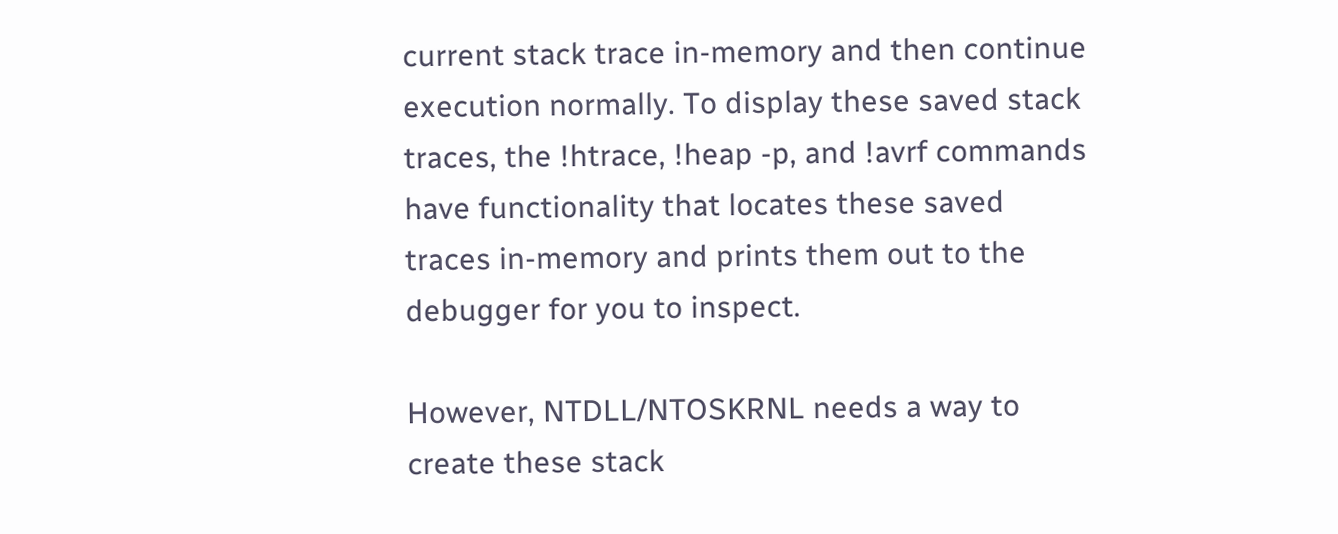current stack trace in-memory and then continue execution normally. To display these saved stack traces, the !htrace, !heap -p, and !avrf commands have functionality that locates these saved traces in-memory and prints them out to the debugger for you to inspect.

However, NTDLL/NTOSKRNL needs a way to create these stack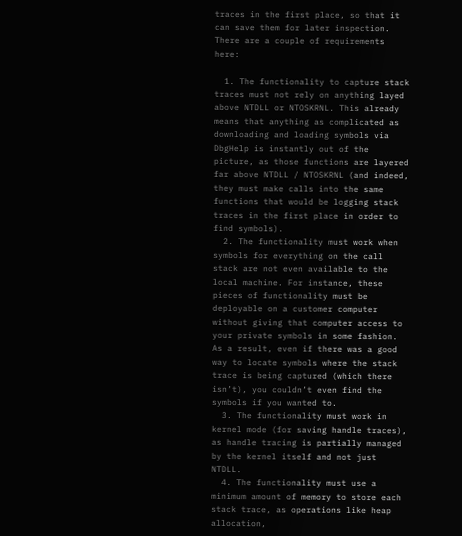traces in the first place, so that it can save them for later inspection. There are a couple of requirements here:

  1. The functionality to capture stack traces must not rely on anything layed above NTDLL or NTOSKRNL. This already means that anything as complicated as downloading and loading symbols via DbgHelp is instantly out of the picture, as those functions are layered far above NTDLL / NTOSKRNL (and indeed, they must make calls into the same functions that would be logging stack traces in the first place in order to find symbols).
  2. The functionality must work when symbols for everything on the call stack are not even available to the local machine. For instance, these pieces of functionality must be deployable on a customer computer without giving that computer access to your private symbols in some fashion. As a result, even if there was a good way to locate symbols where the stack trace is being captured (which there isn’t), you couldn’t even find the symbols if you wanted to.
  3. The functionality must work in kernel mode (for saving handle traces), as handle tracing is partially managed by the kernel itself and not just NTDLL.
  4. The functionality must use a minimum amount of memory to store each stack trace, as operations like heap allocation,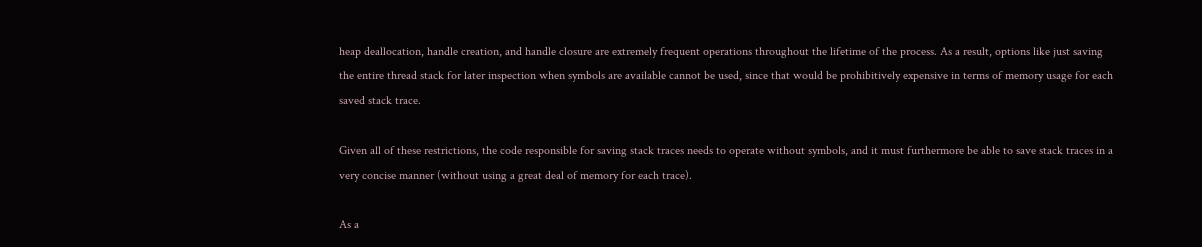heap deallocation, handle creation, and handle closure are extremely frequent operations throughout the lifetime of the process. As a result, options like just saving the entire thread stack for later inspection when symbols are available cannot be used, since that would be prohibitively expensive in terms of memory usage for each saved stack trace.

Given all of these restrictions, the code responsible for saving stack traces needs to operate without symbols, and it must furthermore be able to save stack traces in a very concise manner (without using a great deal of memory for each trace).

As a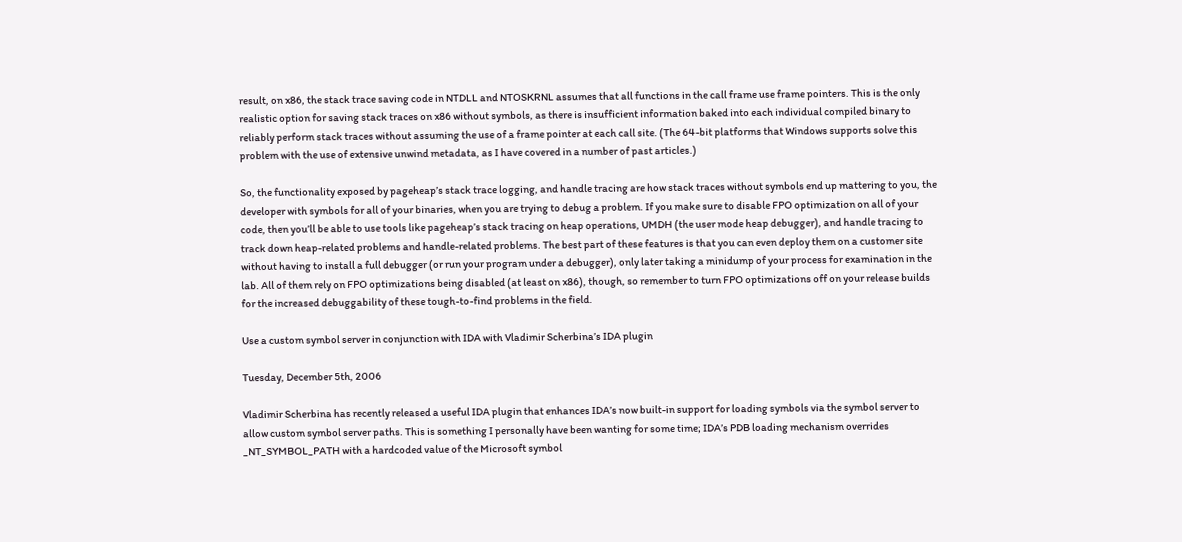result, on x86, the stack trace saving code in NTDLL and NTOSKRNL assumes that all functions in the call frame use frame pointers. This is the only realistic option for saving stack traces on x86 without symbols, as there is insufficient information baked into each individual compiled binary to reliably perform stack traces without assuming the use of a frame pointer at each call site. (The 64-bit platforms that Windows supports solve this problem with the use of extensive unwind metadata, as I have covered in a number of past articles.)

So, the functionality exposed by pageheap’s stack trace logging, and handle tracing are how stack traces without symbols end up mattering to you, the developer with symbols for all of your binaries, when you are trying to debug a problem. If you make sure to disable FPO optimization on all of your code, then you’ll be able to use tools like pageheap’s stack tracing on heap operations, UMDH (the user mode heap debugger), and handle tracing to track down heap-related problems and handle-related problems. The best part of these features is that you can even deploy them on a customer site without having to install a full debugger (or run your program under a debugger), only later taking a minidump of your process for examination in the lab. All of them rely on FPO optimizations being disabled (at least on x86), though, so remember to turn FPO optimizations off on your release builds for the increased debuggability of these tough-to-find problems in the field.

Use a custom symbol server in conjunction with IDA with Vladimir Scherbina’s IDA plugin

Tuesday, December 5th, 2006

Vladimir Scherbina has recently released a useful IDA plugin that enhances IDA’s now built-in support for loading symbols via the symbol server to allow custom symbol server paths. This is something I personally have been wanting for some time; IDA’s PDB loading mechanism overrides _NT_SYMBOL_PATH with a hardcoded value of the Microsoft symbol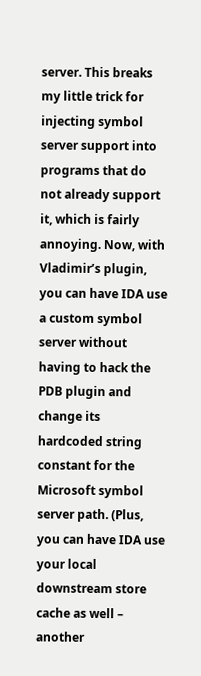server. This breaks my little trick for injecting symbol server support into programs that do not already support it, which is fairly annoying. Now, with Vladimir’s plugin, you can have IDA use a custom symbol server without having to hack the PDB plugin and change its hardcoded string constant for the Microsoft symbol server path. (Plus, you can have IDA use your local downstream store cache as well – another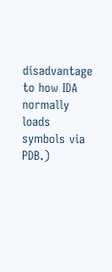disadvantage to how IDA normally loads symbols via PDB.)